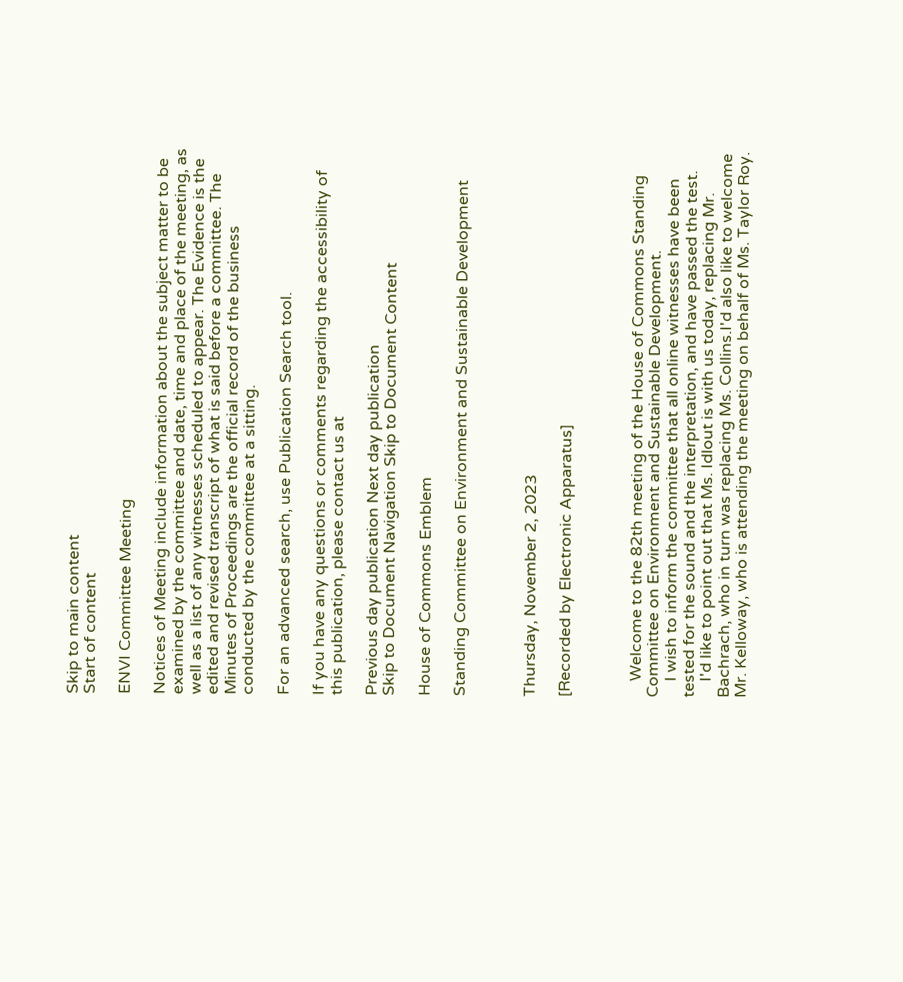Skip to main content
Start of content

ENVI Committee Meeting

Notices of Meeting include information about the subject matter to be examined by the committee and date, time and place of the meeting, as well as a list of any witnesses scheduled to appear. The Evidence is the edited and revised transcript of what is said before a committee. The Minutes of Proceedings are the official record of the business conducted by the committee at a sitting.

For an advanced search, use Publication Search tool.

If you have any questions or comments regarding the accessibility of this publication, please contact us at

Previous day publication Next day publication
Skip to Document Navigation Skip to Document Content

House of Commons Emblem

Standing Committee on Environment and Sustainable Development



Thursday, November 2, 2023

[Recorded by Electronic Apparatus]



    Welcome to the 82th meeting of the House of Commons Standing Committee on Environment and Sustainable Development.
    I wish to inform the committee that all online witnesses have been tested for the sound and the interpretation, and have passed the test.
    I'd like to point out that Ms. Idlout is with us today, replacing Mr. Bachrach, who in turn was replacing Ms. Collins.I'd also like to welcome Mr. Kelloway, who is attending the meeting on behalf of Ms. Taylor Roy.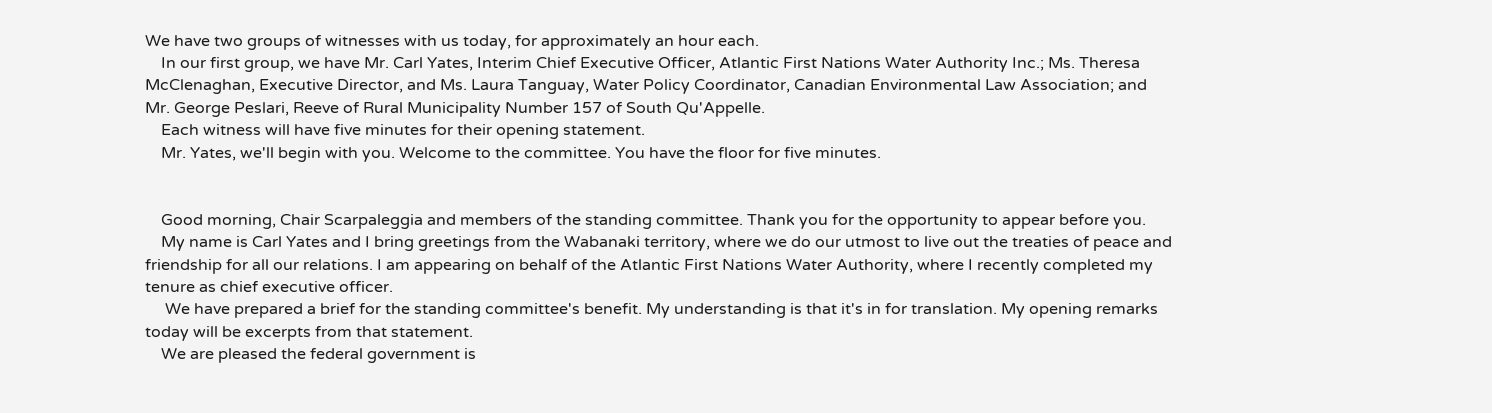We have two groups of witnesses with us today, for approximately an hour each.
    In our first group, we have Mr. Carl Yates, Interim Chief Executive Officer, Atlantic First Nations Water Authority Inc.; Ms. Theresa McClenaghan, Executive Director, and Ms. Laura Tanguay, Water Policy Coordinator, Canadian Environmental Law Association; and Mr. George Peslari, Reeve of Rural Municipality Number 157 of South Qu'Appelle.
    Each witness will have five minutes for their opening statement.
    Mr. Yates, we'll begin with you. Welcome to the committee. You have the floor for five minutes.


    Good morning, Chair Scarpaleggia and members of the standing committee. Thank you for the opportunity to appear before you.
    My name is Carl Yates and I bring greetings from the Wabanaki territory, where we do our utmost to live out the treaties of peace and friendship for all our relations. I am appearing on behalf of the Atlantic First Nations Water Authority, where I recently completed my tenure as chief executive officer.
     We have prepared a brief for the standing committee's benefit. My understanding is that it's in for translation. My opening remarks today will be excerpts from that statement.
    We are pleased the federal government is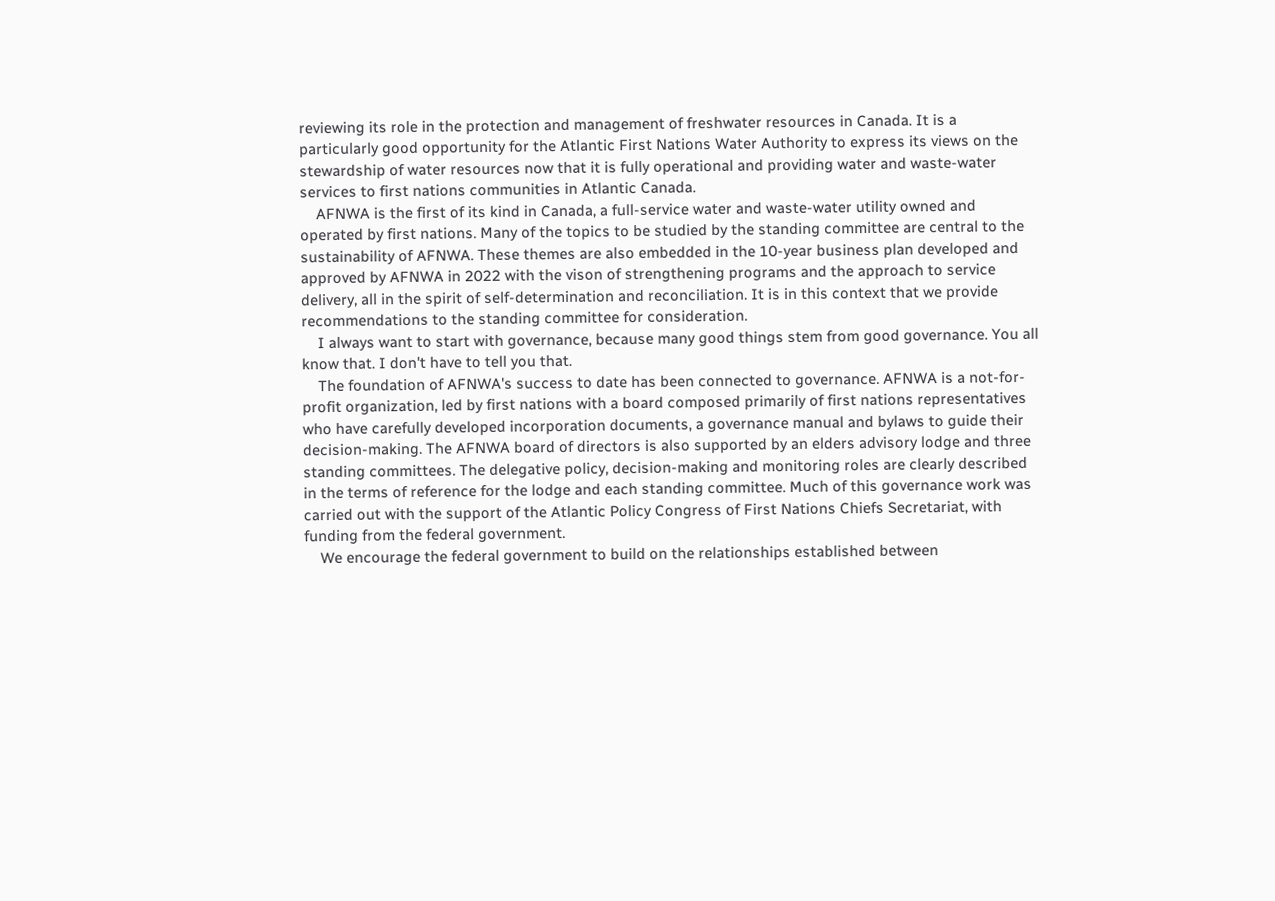reviewing its role in the protection and management of freshwater resources in Canada. It is a particularly good opportunity for the Atlantic First Nations Water Authority to express its views on the stewardship of water resources now that it is fully operational and providing water and waste-water services to first nations communities in Atlantic Canada.
    AFNWA is the first of its kind in Canada, a full-service water and waste-water utility owned and operated by first nations. Many of the topics to be studied by the standing committee are central to the sustainability of AFNWA. These themes are also embedded in the 10-year business plan developed and approved by AFNWA in 2022 with the vison of strengthening programs and the approach to service delivery, all in the spirit of self-determination and reconciliation. It is in this context that we provide recommendations to the standing committee for consideration.
    I always want to start with governance, because many good things stem from good governance. You all know that. I don't have to tell you that.
    The foundation of AFNWA's success to date has been connected to governance. AFNWA is a not-for-profit organization, led by first nations with a board composed primarily of first nations representatives who have carefully developed incorporation documents, a governance manual and bylaws to guide their decision-making. The AFNWA board of directors is also supported by an elders advisory lodge and three standing committees. The delegative policy, decision-making and monitoring roles are clearly described in the terms of reference for the lodge and each standing committee. Much of this governance work was carried out with the support of the Atlantic Policy Congress of First Nations Chiefs Secretariat, with funding from the federal government.
    We encourage the federal government to build on the relationships established between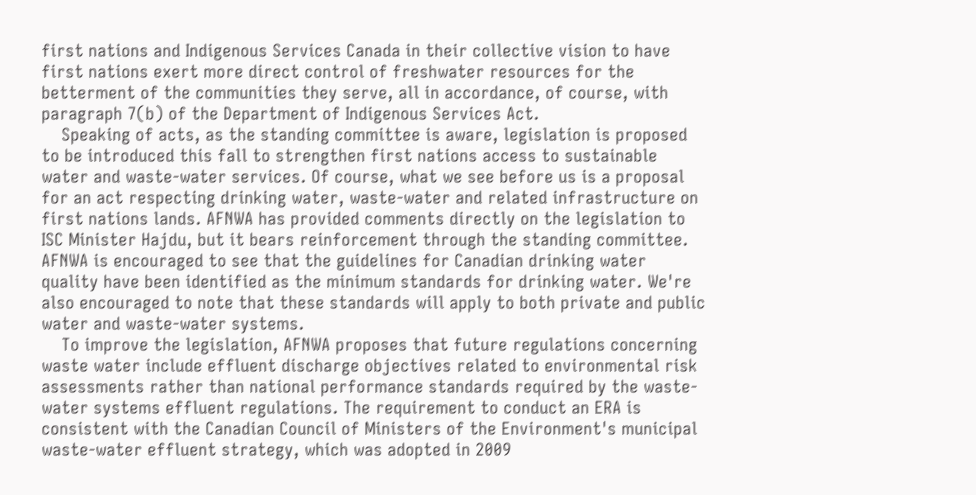first nations and Indigenous Services Canada in their collective vision to have first nations exert more direct control of freshwater resources for the betterment of the communities they serve, all in accordance, of course, with paragraph 7(b) of the Department of Indigenous Services Act.
    Speaking of acts, as the standing committee is aware, legislation is proposed to be introduced this fall to strengthen first nations access to sustainable water and waste-water services. Of course, what we see before us is a proposal for an act respecting drinking water, waste-water and related infrastructure on first nations lands. AFNWA has provided comments directly on the legislation to ISC Minister Hajdu, but it bears reinforcement through the standing committee. AFNWA is encouraged to see that the guidelines for Canadian drinking water quality have been identified as the minimum standards for drinking water. We're also encouraged to note that these standards will apply to both private and public water and waste-water systems.
    To improve the legislation, AFNWA proposes that future regulations concerning waste water include effluent discharge objectives related to environmental risk assessments rather than national performance standards required by the waste-water systems effluent regulations. The requirement to conduct an ERA is consistent with the Canadian Council of Ministers of the Environment's municipal waste-water effluent strategy, which was adopted in 2009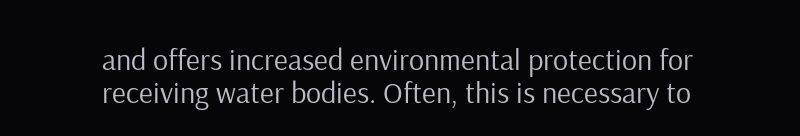and offers increased environmental protection for receiving water bodies. Often, this is necessary to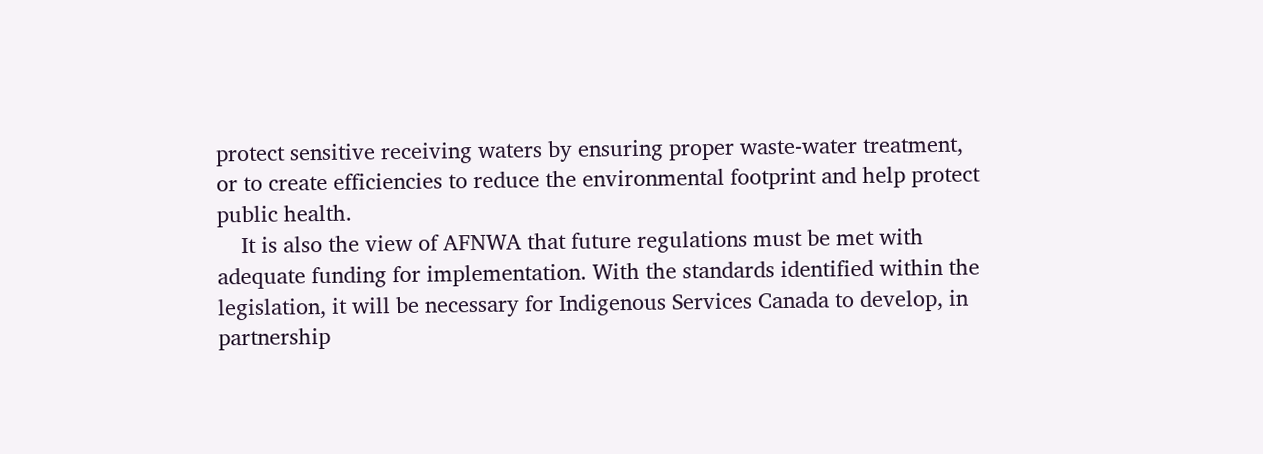protect sensitive receiving waters by ensuring proper waste-water treatment, or to create efficiencies to reduce the environmental footprint and help protect public health.
    It is also the view of AFNWA that future regulations must be met with adequate funding for implementation. With the standards identified within the legislation, it will be necessary for Indigenous Services Canada to develop, in partnership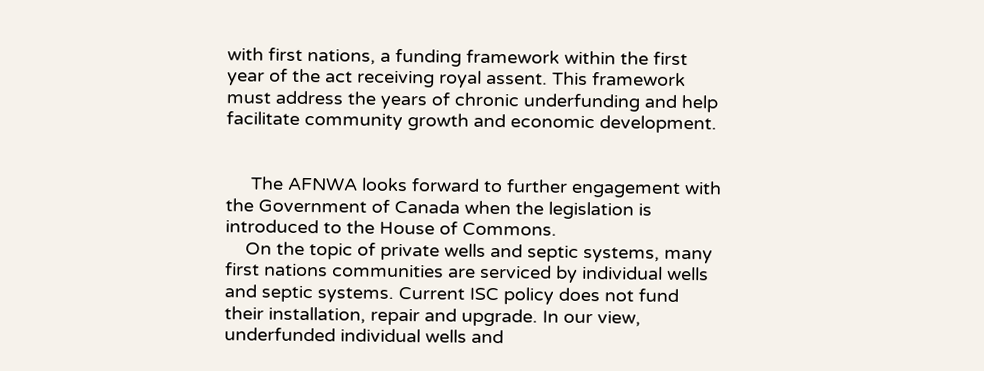with first nations, a funding framework within the first year of the act receiving royal assent. This framework must address the years of chronic underfunding and help facilitate community growth and economic development.


     The AFNWA looks forward to further engagement with the Government of Canada when the legislation is introduced to the House of Commons.
    On the topic of private wells and septic systems, many first nations communities are serviced by individual wells and septic systems. Current ISC policy does not fund their installation, repair and upgrade. In our view, underfunded individual wells and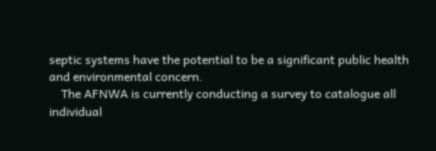septic systems have the potential to be a significant public health and environmental concern.
    The AFNWA is currently conducting a survey to catalogue all individual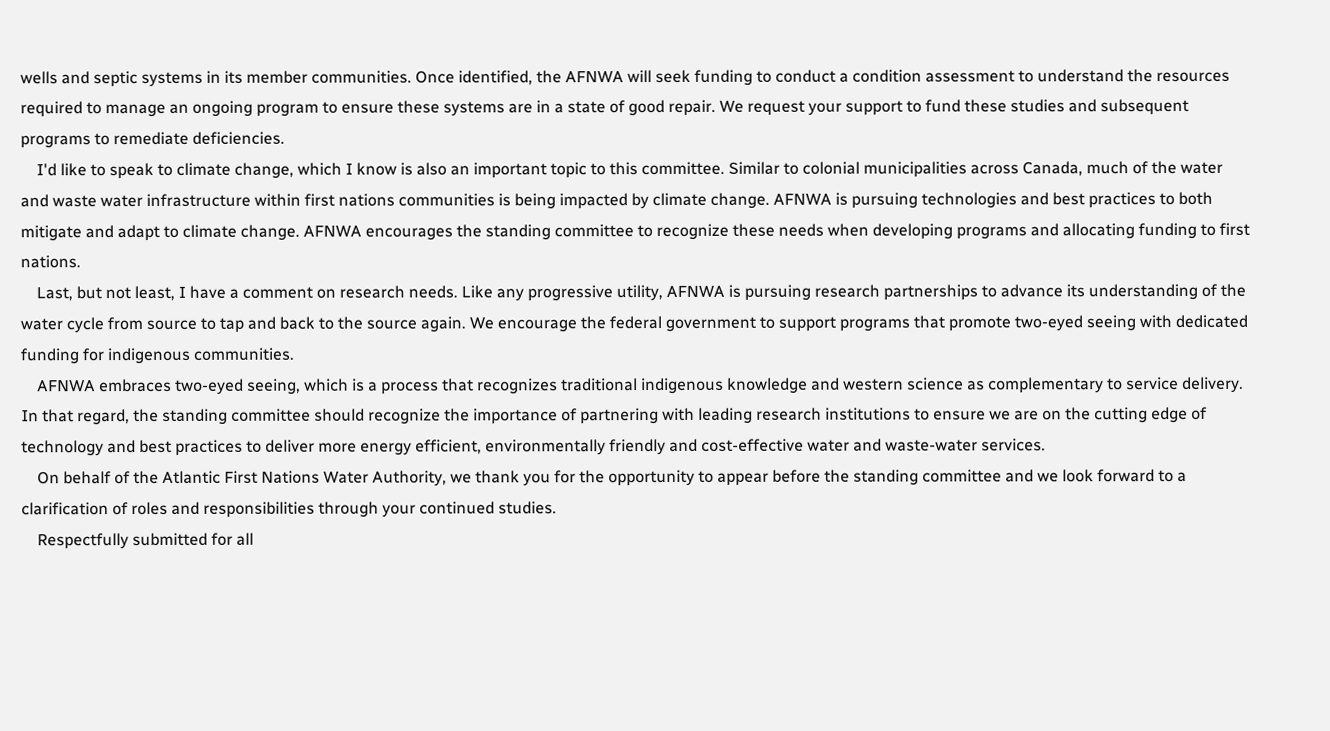wells and septic systems in its member communities. Once identified, the AFNWA will seek funding to conduct a condition assessment to understand the resources required to manage an ongoing program to ensure these systems are in a state of good repair. We request your support to fund these studies and subsequent programs to remediate deficiencies.
    I'd like to speak to climate change, which I know is also an important topic to this committee. Similar to colonial municipalities across Canada, much of the water and waste water infrastructure within first nations communities is being impacted by climate change. AFNWA is pursuing technologies and best practices to both mitigate and adapt to climate change. AFNWA encourages the standing committee to recognize these needs when developing programs and allocating funding to first nations.
    Last, but not least, I have a comment on research needs. Like any progressive utility, AFNWA is pursuing research partnerships to advance its understanding of the water cycle from source to tap and back to the source again. We encourage the federal government to support programs that promote two-eyed seeing with dedicated funding for indigenous communities.
    AFNWA embraces two-eyed seeing, which is a process that recognizes traditional indigenous knowledge and western science as complementary to service delivery. In that regard, the standing committee should recognize the importance of partnering with leading research institutions to ensure we are on the cutting edge of technology and best practices to deliver more energy efficient, environmentally friendly and cost-effective water and waste-water services.
    On behalf of the Atlantic First Nations Water Authority, we thank you for the opportunity to appear before the standing committee and we look forward to a clarification of roles and responsibilities through your continued studies.
    Respectfully submitted for all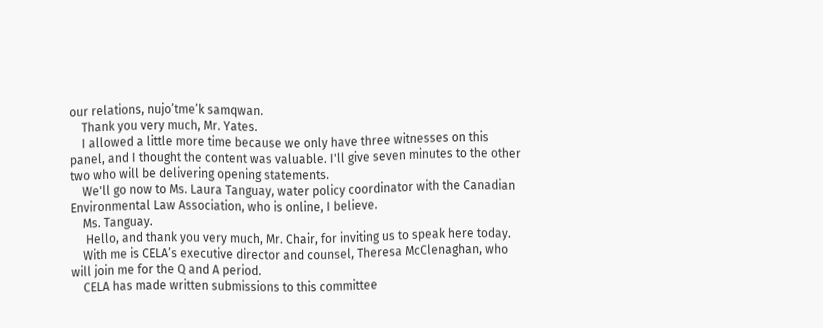our relations, nujo’tme’k samqwan.
    Thank you very much, Mr. Yates.
    I allowed a little more time because we only have three witnesses on this panel, and I thought the content was valuable. I'll give seven minutes to the other two who will be delivering opening statements.
    We'll go now to Ms. Laura Tanguay, water policy coordinator with the Canadian Environmental Law Association, who is online, I believe.
    Ms. Tanguay.
     Hello, and thank you very much, Mr. Chair, for inviting us to speak here today.
    With me is CELA’s executive director and counsel, Theresa McClenaghan, who will join me for the Q and A period.
    CELA has made written submissions to this committee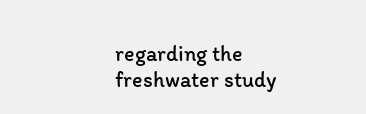regarding the freshwater study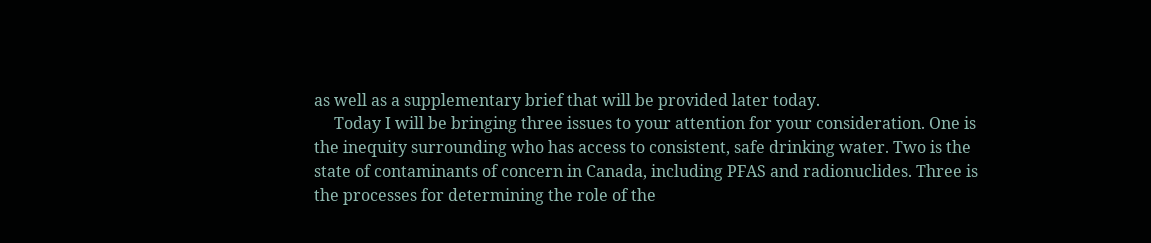as well as a supplementary brief that will be provided later today.
     Today I will be bringing three issues to your attention for your consideration. One is the inequity surrounding who has access to consistent, safe drinking water. Two is the state of contaminants of concern in Canada, including PFAS and radionuclides. Three is the processes for determining the role of the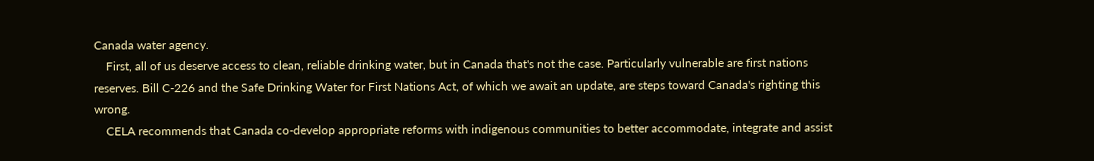Canada water agency.
    First, all of us deserve access to clean, reliable drinking water, but in Canada that's not the case. Particularly vulnerable are first nations reserves. Bill C-226 and the Safe Drinking Water for First Nations Act, of which we await an update, are steps toward Canada's righting this wrong.
    CELA recommends that Canada co-develop appropriate reforms with indigenous communities to better accommodate, integrate and assist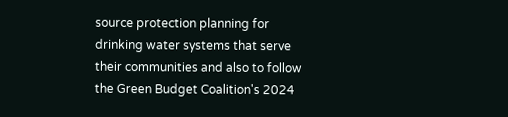source protection planning for drinking water systems that serve their communities and also to follow the Green Budget Coalition's 2024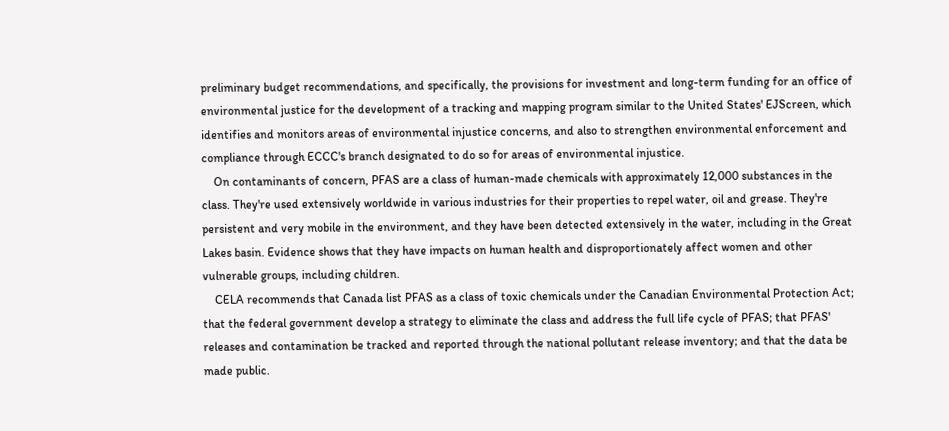preliminary budget recommendations, and specifically, the provisions for investment and long-term funding for an office of environmental justice for the development of a tracking and mapping program similar to the United States' EJScreen, which identifies and monitors areas of environmental injustice concerns, and also to strengthen environmental enforcement and compliance through ECCC's branch designated to do so for areas of environmental injustice.
    On contaminants of concern, PFAS are a class of human-made chemicals with approximately 12,000 substances in the class. They're used extensively worldwide in various industries for their properties to repel water, oil and grease. They're persistent and very mobile in the environment, and they have been detected extensively in the water, including in the Great Lakes basin. Evidence shows that they have impacts on human health and disproportionately affect women and other vulnerable groups, including children.
    CELA recommends that Canada list PFAS as a class of toxic chemicals under the Canadian Environmental Protection Act; that the federal government develop a strategy to eliminate the class and address the full life cycle of PFAS; that PFAS' releases and contamination be tracked and reported through the national pollutant release inventory; and that the data be made public.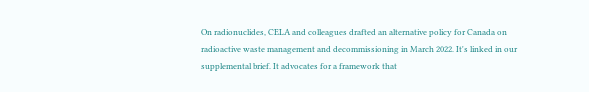On radionuclides, CELA and colleagues drafted an alternative policy for Canada on radioactive waste management and decommissioning in March 2022. It's linked in our supplemental brief. It advocates for a framework that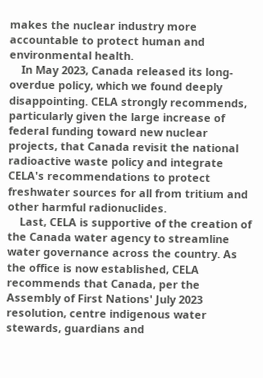makes the nuclear industry more accountable to protect human and environmental health.
    In May 2023, Canada released its long-overdue policy, which we found deeply disappointing. CELA strongly recommends, particularly given the large increase of federal funding toward new nuclear projects, that Canada revisit the national radioactive waste policy and integrate CELA's recommendations to protect freshwater sources for all from tritium and other harmful radionuclides.
    Last, CELA is supportive of the creation of the Canada water agency to streamline water governance across the country. As the office is now established, CELA recommends that Canada, per the Assembly of First Nations' July 2023 resolution, centre indigenous water stewards, guardians and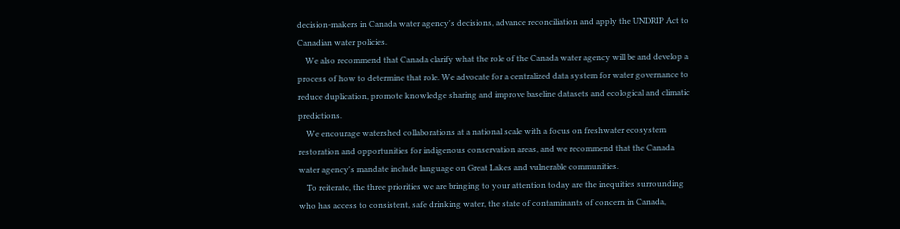decision-makers in Canada water agency's decisions, advance reconciliation and apply the UNDRIP Act to Canadian water policies.
    We also recommend that Canada clarify what the role of the Canada water agency will be and develop a process of how to determine that role. We advocate for a centralized data system for water governance to reduce duplication, promote knowledge sharing and improve baseline datasets and ecological and climatic predictions.
    We encourage watershed collaborations at a national scale with a focus on freshwater ecosystem restoration and opportunities for indigenous conservation areas, and we recommend that the Canada water agency's mandate include language on Great Lakes and vulnerable communities.
    To reiterate, the three priorities we are bringing to your attention today are the inequities surrounding who has access to consistent, safe drinking water, the state of contaminants of concern in Canada,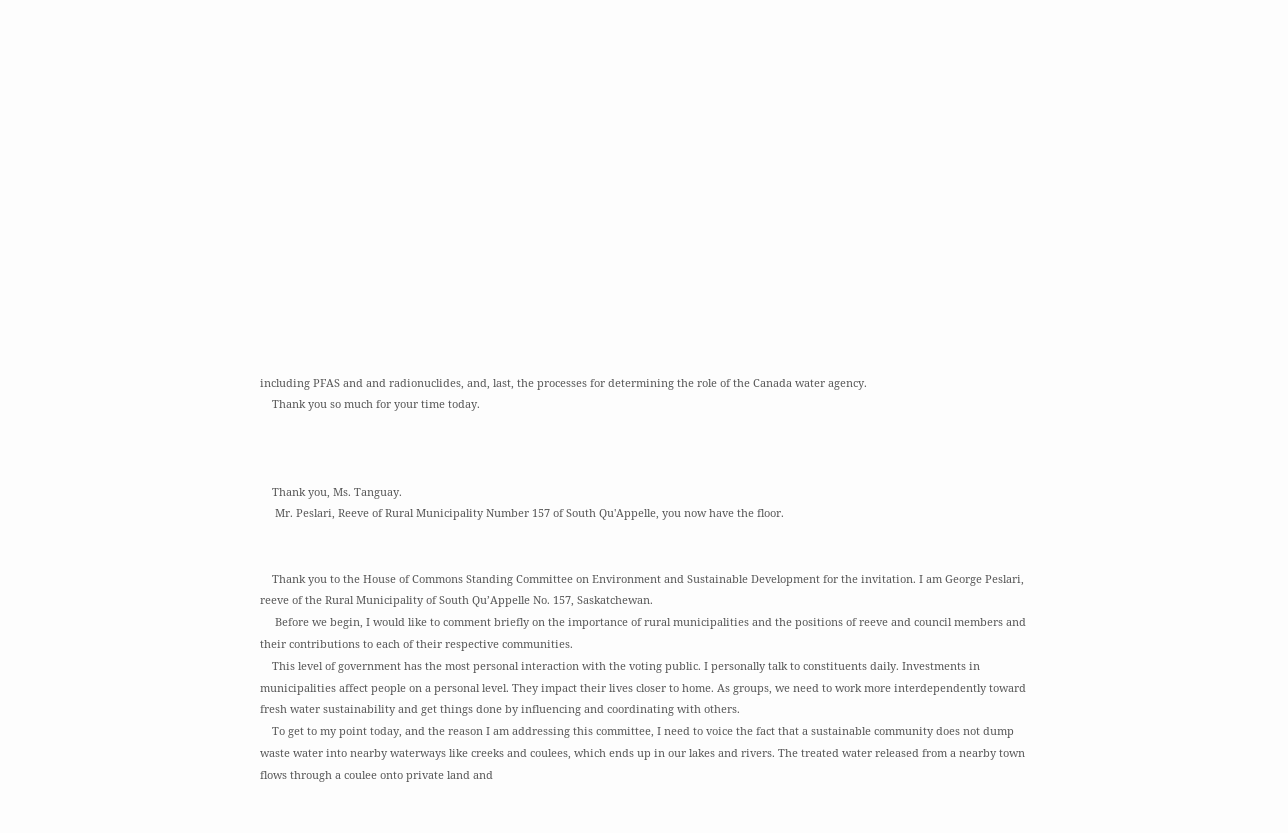including PFAS and and radionuclides, and, last, the processes for determining the role of the Canada water agency.
    Thank you so much for your time today.



    Thank you, Ms. Tanguay.
     Mr. Peslari, Reeve of Rural Municipality Number 157 of South Qu'Appelle, you now have the floor.


    Thank you to the House of Commons Standing Committee on Environment and Sustainable Development for the invitation. I am George Peslari, reeve of the Rural Municipality of South Qu’Appelle No. 157, Saskatchewan.
     Before we begin, I would like to comment briefly on the importance of rural municipalities and the positions of reeve and council members and their contributions to each of their respective communities.
    This level of government has the most personal interaction with the voting public. I personally talk to constituents daily. Investments in municipalities affect people on a personal level. They impact their lives closer to home. As groups, we need to work more interdependently toward fresh water sustainability and get things done by influencing and coordinating with others.
    To get to my point today, and the reason I am addressing this committee, I need to voice the fact that a sustainable community does not dump waste water into nearby waterways like creeks and coulees, which ends up in our lakes and rivers. The treated water released from a nearby town flows through a coulee onto private land and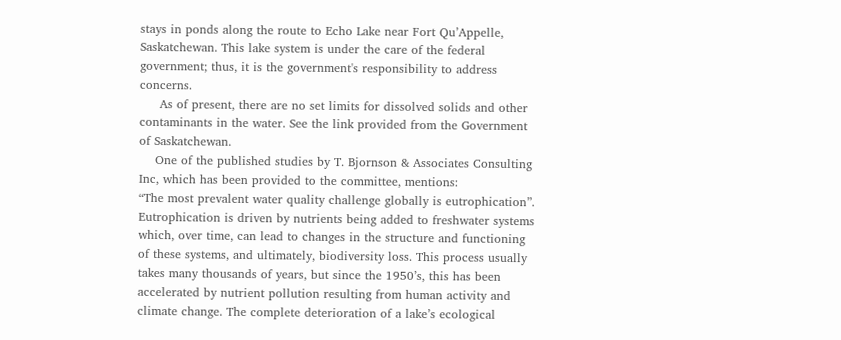stays in ponds along the route to Echo Lake near Fort Qu’Appelle, Saskatchewan. This lake system is under the care of the federal government; thus, it is the government's responsibility to address concerns.
     As of present, there are no set limits for dissolved solids and other contaminants in the water. See the link provided from the Government of Saskatchewan.
    One of the published studies by T. Bjornson & Associates Consulting Inc, which has been provided to the committee, mentions:
“The most prevalent water quality challenge globally is eutrophication”. Eutrophication is driven by nutrients being added to freshwater systems which, over time, can lead to changes in the structure and functioning of these systems, and ultimately, biodiversity loss. This process usually takes many thousands of years, but since the 1950’s, this has been accelerated by nutrient pollution resulting from human activity and climate change. The complete deterioration of a lake’s ecological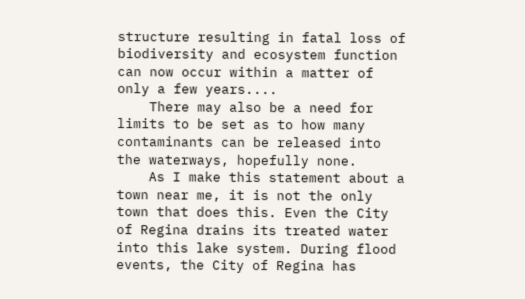structure resulting in fatal loss of biodiversity and ecosystem function can now occur within a matter of only a few years....
    There may also be a need for limits to be set as to how many contaminants can be released into the waterways, hopefully none.
    As I make this statement about a town near me, it is not the only town that does this. Even the City of Regina drains its treated water into this lake system. During flood events, the City of Regina has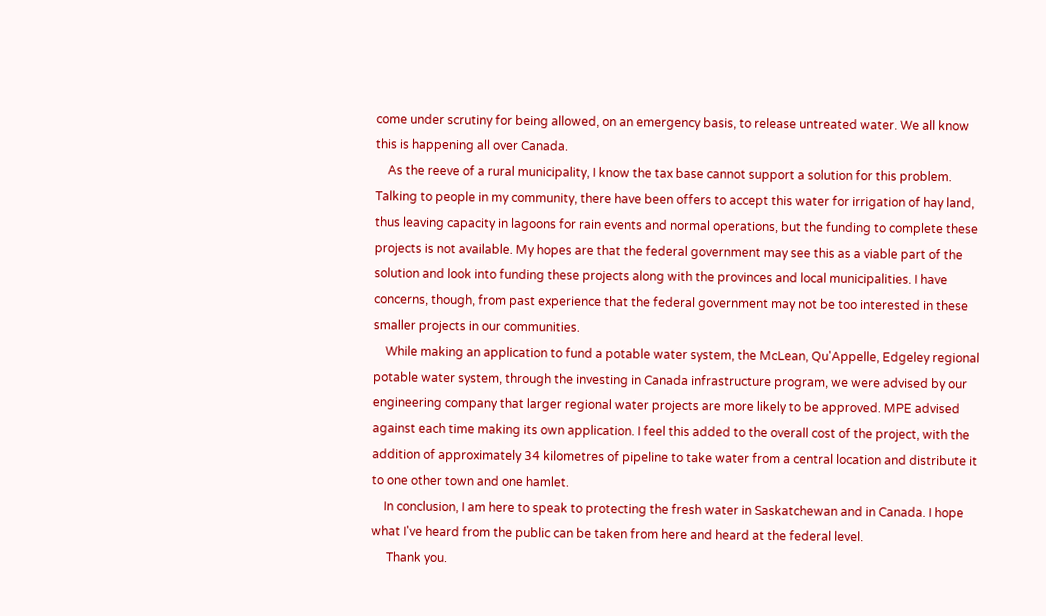come under scrutiny for being allowed, on an emergency basis, to release untreated water. We all know this is happening all over Canada.
    As the reeve of a rural municipality, I know the tax base cannot support a solution for this problem. Talking to people in my community, there have been offers to accept this water for irrigation of hay land, thus leaving capacity in lagoons for rain events and normal operations, but the funding to complete these projects is not available. My hopes are that the federal government may see this as a viable part of the solution and look into funding these projects along with the provinces and local municipalities. I have concerns, though, from past experience that the federal government may not be too interested in these smaller projects in our communities.
    While making an application to fund a potable water system, the McLean, Qu'Appelle, Edgeley regional potable water system, through the investing in Canada infrastructure program, we were advised by our engineering company that larger regional water projects are more likely to be approved. MPE advised against each time making its own application. I feel this added to the overall cost of the project, with the addition of approximately 34 kilometres of pipeline to take water from a central location and distribute it to one other town and one hamlet.
    In conclusion, I am here to speak to protecting the fresh water in Saskatchewan and in Canada. I hope what I've heard from the public can be taken from here and heard at the federal level.
     Thank you.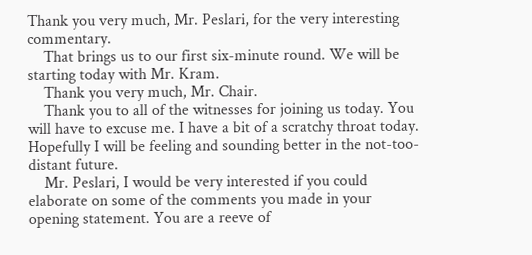Thank you very much, Mr. Peslari, for the very interesting commentary.
    That brings us to our first six-minute round. We will be starting today with Mr. Kram.
    Thank you very much, Mr. Chair.
    Thank you to all of the witnesses for joining us today. You will have to excuse me. I have a bit of a scratchy throat today. Hopefully I will be feeling and sounding better in the not-too-distant future.
    Mr. Peslari, I would be very interested if you could elaborate on some of the comments you made in your opening statement. You are a reeve of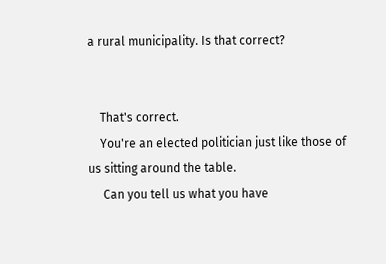a rural municipality. Is that correct?


    That's correct.
    You're an elected politician just like those of us sitting around the table.
     Can you tell us what you have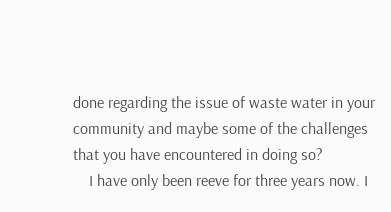done regarding the issue of waste water in your community and maybe some of the challenges that you have encountered in doing so?
    I have only been reeve for three years now. I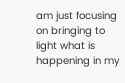am just focusing on bringing to light what is happening in my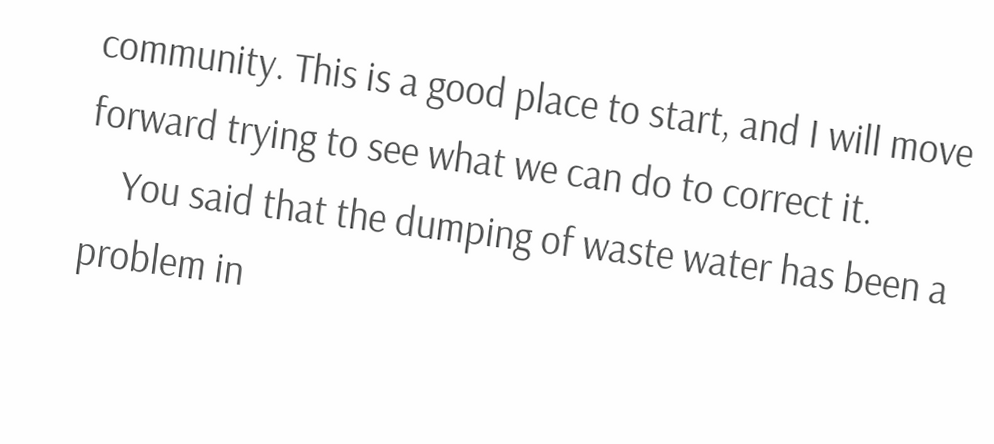community. This is a good place to start, and I will move forward trying to see what we can do to correct it.
    You said that the dumping of waste water has been a problem in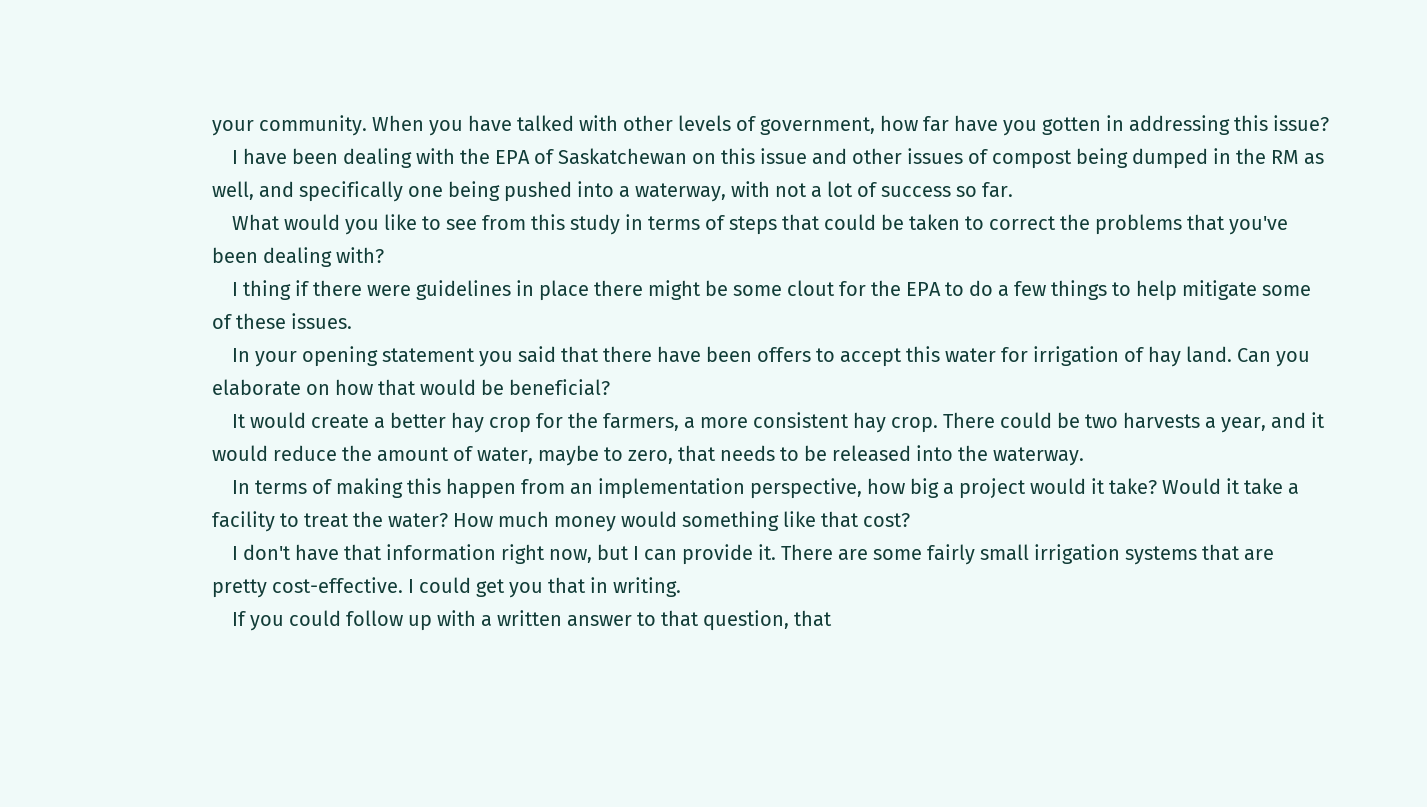your community. When you have talked with other levels of government, how far have you gotten in addressing this issue?
    I have been dealing with the EPA of Saskatchewan on this issue and other issues of compost being dumped in the RM as well, and specifically one being pushed into a waterway, with not a lot of success so far.
    What would you like to see from this study in terms of steps that could be taken to correct the problems that you've been dealing with?
    I thing if there were guidelines in place there might be some clout for the EPA to do a few things to help mitigate some of these issues.
    In your opening statement you said that there have been offers to accept this water for irrigation of hay land. Can you elaborate on how that would be beneficial?
    It would create a better hay crop for the farmers, a more consistent hay crop. There could be two harvests a year, and it would reduce the amount of water, maybe to zero, that needs to be released into the waterway.
    In terms of making this happen from an implementation perspective, how big a project would it take? Would it take a facility to treat the water? How much money would something like that cost?
    I don't have that information right now, but I can provide it. There are some fairly small irrigation systems that are pretty cost-effective. I could get you that in writing.
    If you could follow up with a written answer to that question, that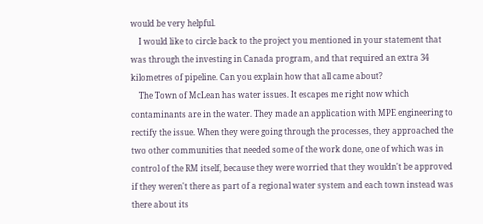would be very helpful.
    I would like to circle back to the project you mentioned in your statement that was through the investing in Canada program, and that required an extra 34 kilometres of pipeline. Can you explain how that all came about?
    The Town of McLean has water issues. It escapes me right now which contaminants are in the water. They made an application with MPE engineering to rectify the issue. When they were going through the processes, they approached the two other communities that needed some of the work done, one of which was in control of the RM itself, because they were worried that they wouldn't be approved if they weren't there as part of a regional water system and each town instead was there about its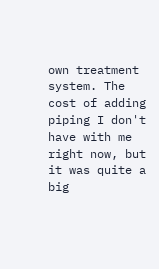own treatment system. The cost of adding piping I don't have with me right now, but it was quite a big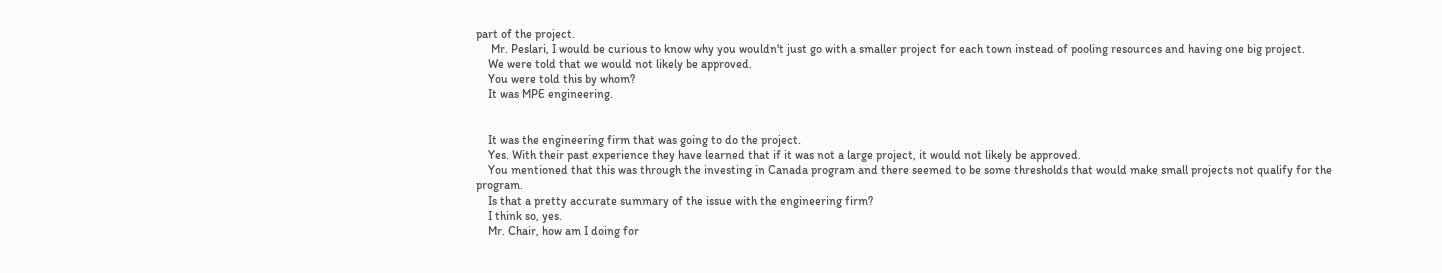part of the project.
     Mr. Peslari, I would be curious to know why you wouldn't just go with a smaller project for each town instead of pooling resources and having one big project.
    We were told that we would not likely be approved.
    You were told this by whom?
    It was MPE engineering.


    It was the engineering firm that was going to do the project.
    Yes. With their past experience they have learned that if it was not a large project, it would not likely be approved.
    You mentioned that this was through the investing in Canada program and there seemed to be some thresholds that would make small projects not qualify for the program.
    Is that a pretty accurate summary of the issue with the engineering firm?
    I think so, yes.
    Mr. Chair, how am I doing for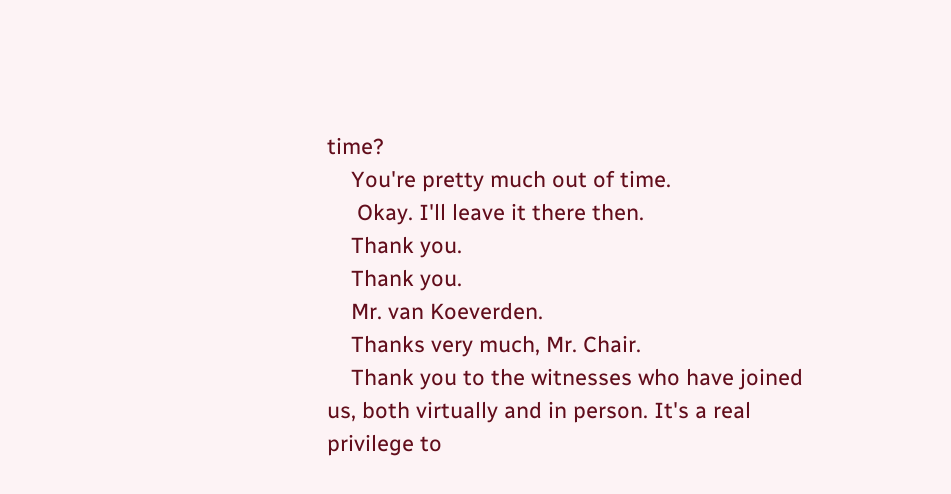time?
    You're pretty much out of time.
     Okay. I'll leave it there then.
    Thank you.
    Thank you.
    Mr. van Koeverden.
    Thanks very much, Mr. Chair.
    Thank you to the witnesses who have joined us, both virtually and in person. It's a real privilege to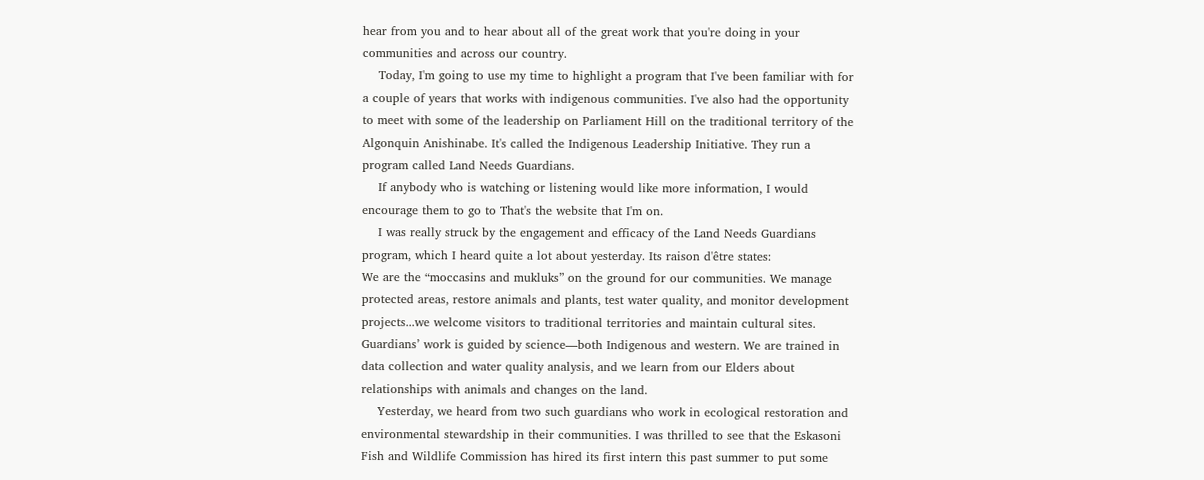hear from you and to hear about all of the great work that you're doing in your communities and across our country.
    Today, I'm going to use my time to highlight a program that I've been familiar with for a couple of years that works with indigenous communities. I've also had the opportunity to meet with some of the leadership on Parliament Hill on the traditional territory of the Algonquin Anishinabe. It's called the Indigenous Leadership Initiative. They run a program called Land Needs Guardians.
    If anybody who is watching or listening would like more information, I would encourage them to go to That's the website that I'm on.
    I was really struck by the engagement and efficacy of the Land Needs Guardians program, which I heard quite a lot about yesterday. Its raison d'être states:
We are the “moccasins and mukluks” on the ground for our communities. We manage protected areas, restore animals and plants, test water quality, and monitor development projects...we welcome visitors to traditional territories and maintain cultural sites.
Guardians’ work is guided by science—both Indigenous and western. We are trained in data collection and water quality analysis, and we learn from our Elders about relationships with animals and changes on the land.
    Yesterday, we heard from two such guardians who work in ecological restoration and environmental stewardship in their communities. I was thrilled to see that the Eskasoni Fish and Wildlife Commission has hired its first intern this past summer to put some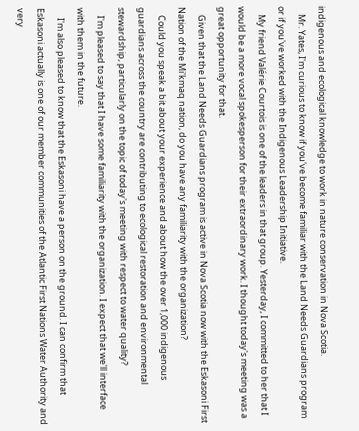indigenous and ecological knowledge to work in nature conservation in Nova Scotia.
    Mr. Yates, I'm curious to know if you've become familiar with the Land Needs Guardians program or if you've worked with the Indigenous Leadership Initiative.
    My friend Valérie Courtois is one of the leaders in that group. Yesterday, I committed to her that I would be a more vocal spokesperson for their extraordinary work. I thought today's meeting was a great opportunity for that.
    Given that the Land Needs Guardians program is active in Nova Scotia now with the Eskasoni First Nation of the Mi'kmaq nation, do you have any familiarity with the organization?
    Could you speak a bit about your experience and about how the over 1,000 indigenous guardians across the country are contributing to ecological restoration and environmental stewardship, particularly on the topic of today's meeting with respect to water quality?
    I'm pleased to say that I have some familiarity with the organization. I expect that we'll interface with them in the future.
     I'm also pleased to know that the Eskasoni have a person on the ground. I can confirm that Eskasoni actually is one of our member communities of the Atlantic First Nations Water Authority and very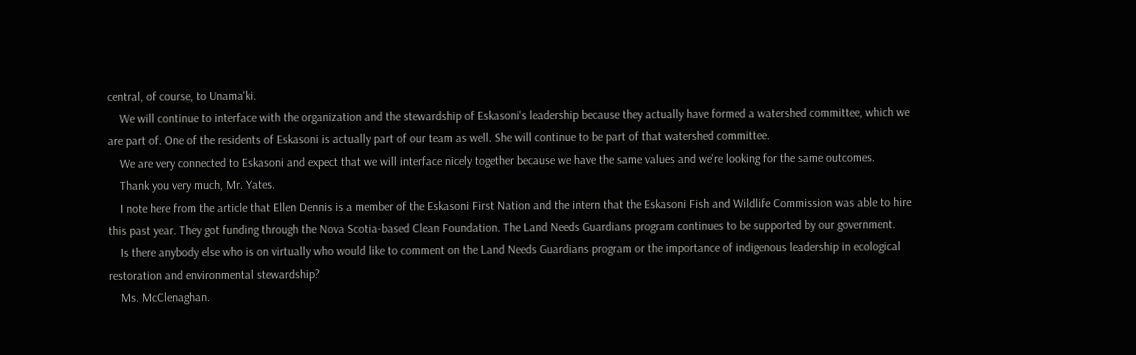central, of course, to Unama'ki.
    We will continue to interface with the organization and the stewardship of Eskasoni's leadership because they actually have formed a watershed committee, which we are part of. One of the residents of Eskasoni is actually part of our team as well. She will continue to be part of that watershed committee.
    We are very connected to Eskasoni and expect that we will interface nicely together because we have the same values and we're looking for the same outcomes.
    Thank you very much, Mr. Yates.
    I note here from the article that Ellen Dennis is a member of the Eskasoni First Nation and the intern that the Eskasoni Fish and Wildlife Commission was able to hire this past year. They got funding through the Nova Scotia-based Clean Foundation. The Land Needs Guardians program continues to be supported by our government.
    Is there anybody else who is on virtually who would like to comment on the Land Needs Guardians program or the importance of indigenous leadership in ecological restoration and environmental stewardship?
    Ms. McClenaghan.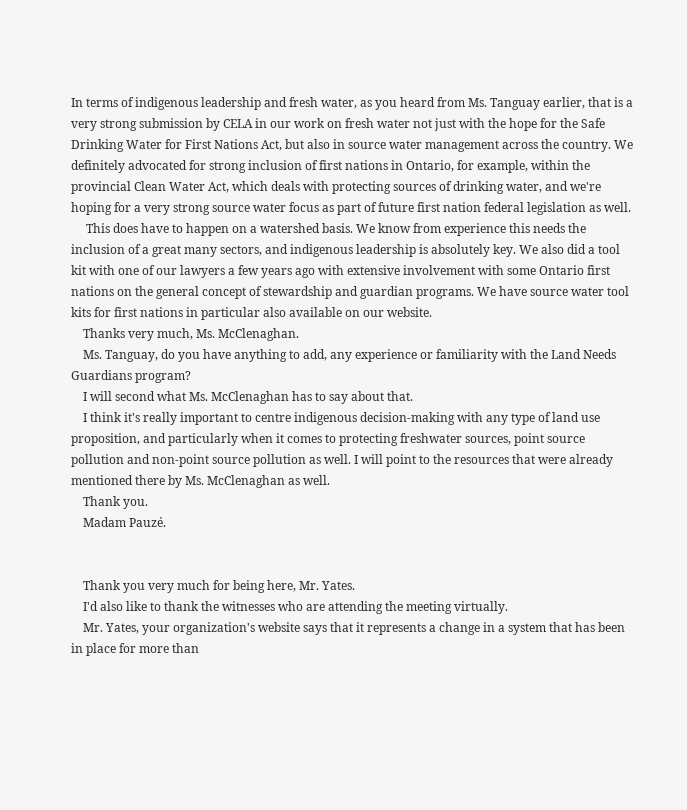In terms of indigenous leadership and fresh water, as you heard from Ms. Tanguay earlier, that is a very strong submission by CELA in our work on fresh water not just with the hope for the Safe Drinking Water for First Nations Act, but also in source water management across the country. We definitely advocated for strong inclusion of first nations in Ontario, for example, within the provincial Clean Water Act, which deals with protecting sources of drinking water, and we're hoping for a very strong source water focus as part of future first nation federal legislation as well.
     This does have to happen on a watershed basis. We know from experience this needs the inclusion of a great many sectors, and indigenous leadership is absolutely key. We also did a tool kit with one of our lawyers a few years ago with extensive involvement with some Ontario first nations on the general concept of stewardship and guardian programs. We have source water tool kits for first nations in particular also available on our website.
    Thanks very much, Ms. McClenaghan.
    Ms. Tanguay, do you have anything to add, any experience or familiarity with the Land Needs Guardians program?
    I will second what Ms. McClenaghan has to say about that.
    I think it's really important to centre indigenous decision-making with any type of land use proposition, and particularly when it comes to protecting freshwater sources, point source pollution and non-point source pollution as well. I will point to the resources that were already mentioned there by Ms. McClenaghan as well.
    Thank you.
    Madam Pauzé.


    Thank you very much for being here, Mr. Yates.
    I'd also like to thank the witnesses who are attending the meeting virtually.
    Mr. Yates, your organization's website says that it represents a change in a system that has been in place for more than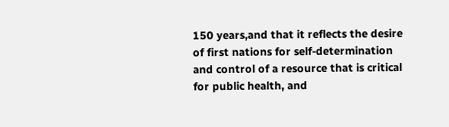150 years,and that it reflects the desire of first nations for self-determination and control of a resource that is critical for public health, and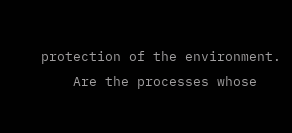protection of the environment.
    Are the processes whose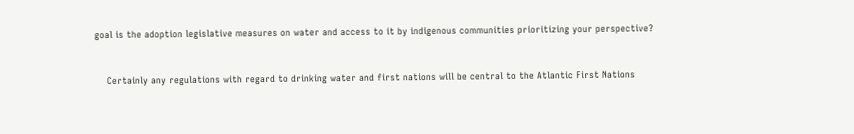goal is the adoption legislative measures on water and access to it by indigenous communities prioritizing your perspective?


    Certainly any regulations with regard to drinking water and first nations will be central to the Atlantic First Nations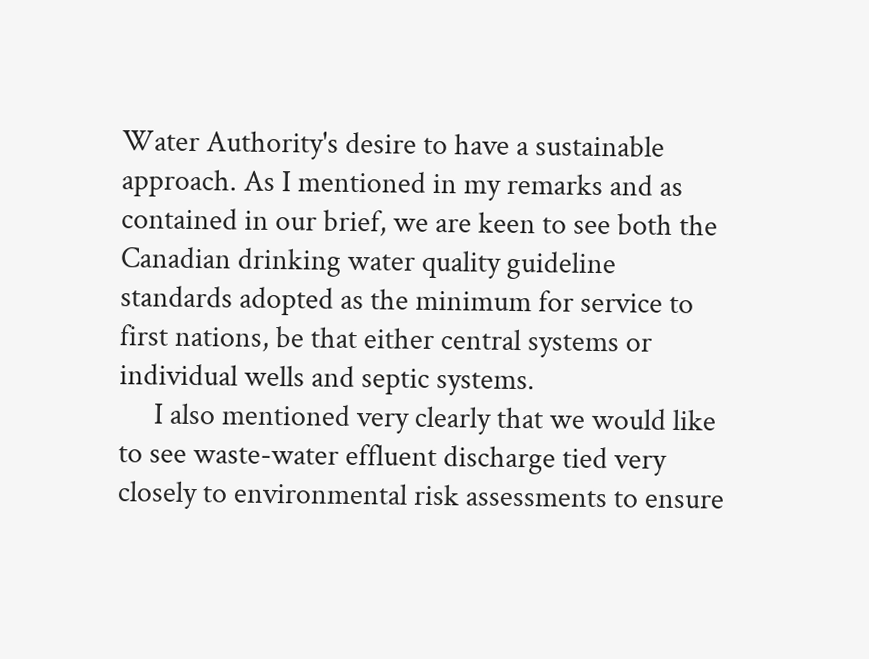Water Authority's desire to have a sustainable approach. As I mentioned in my remarks and as contained in our brief, we are keen to see both the Canadian drinking water quality guideline standards adopted as the minimum for service to first nations, be that either central systems or individual wells and septic systems.
     I also mentioned very clearly that we would like to see waste-water effluent discharge tied very closely to environmental risk assessments to ensure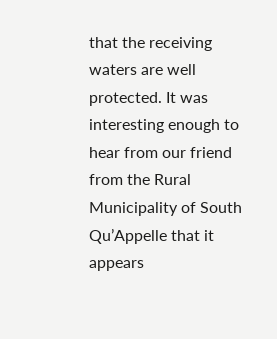that the receiving waters are well protected. It was interesting enough to hear from our friend from the Rural Municipality of South Qu’Appelle that it appears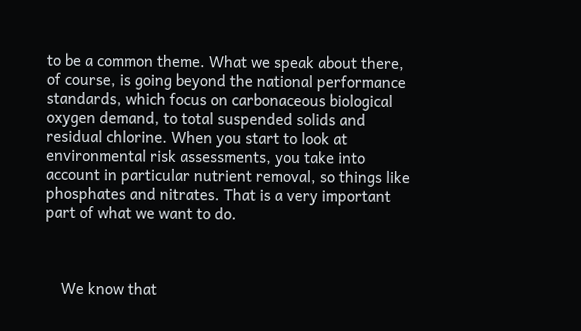to be a common theme. What we speak about there, of course, is going beyond the national performance standards, which focus on carbonaceous biological oxygen demand, to total suspended solids and residual chlorine. When you start to look at environmental risk assessments, you take into account in particular nutrient removal, so things like phosphates and nitrates. That is a very important part of what we want to do.



    We know that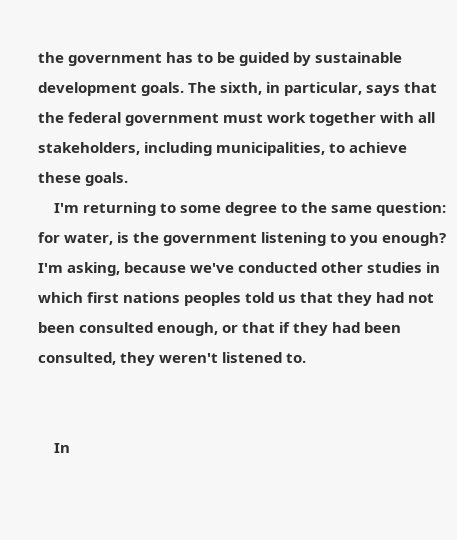the government has to be guided by sustainable development goals. The sixth, in particular, says that the federal government must work together with all stakeholders, including municipalities, to achieve these goals.
    I'm returning to some degree to the same question: for water, is the government listening to you enough? I'm asking, because we've conducted other studies in which first nations peoples told us that they had not been consulted enough, or that if they had been consulted, they weren't listened to.


    In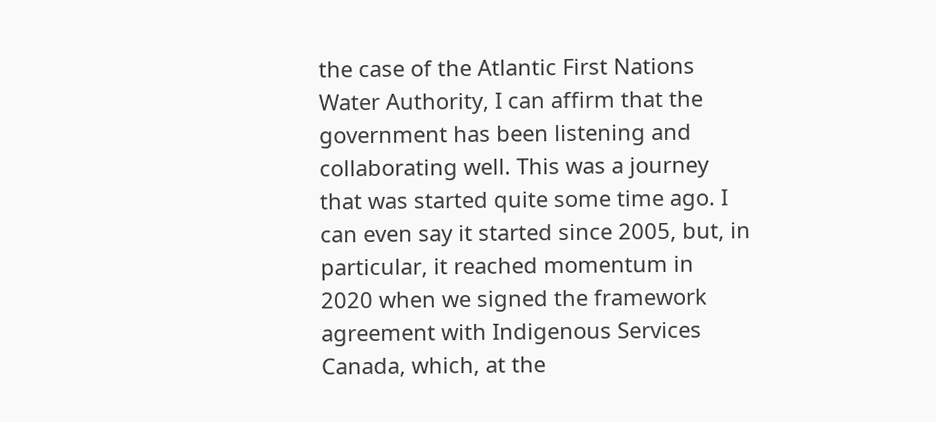the case of the Atlantic First Nations Water Authority, I can affirm that the government has been listening and collaborating well. This was a journey that was started quite some time ago. I can even say it started since 2005, but, in particular, it reached momentum in 2020 when we signed the framework agreement with Indigenous Services Canada, which, at the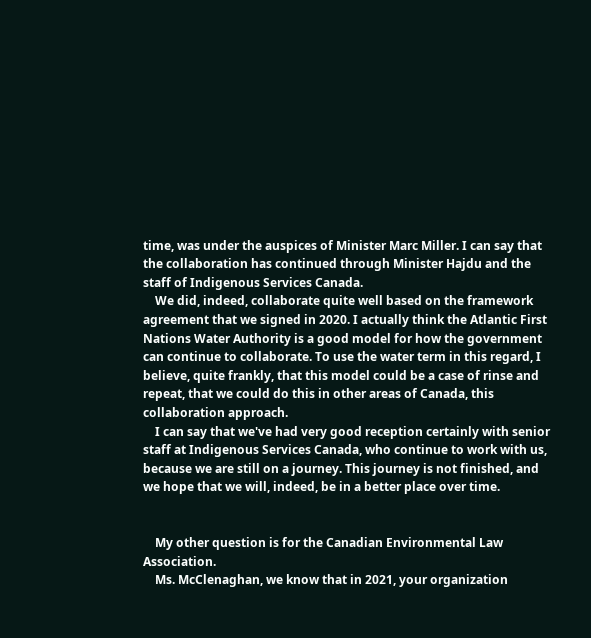time, was under the auspices of Minister Marc Miller. I can say that the collaboration has continued through Minister Hajdu and the staff of Indigenous Services Canada.
    We did, indeed, collaborate quite well based on the framework agreement that we signed in 2020. I actually think the Atlantic First Nations Water Authority is a good model for how the government can continue to collaborate. To use the water term in this regard, I believe, quite frankly, that this model could be a case of rinse and repeat, that we could do this in other areas of Canada, this collaboration approach.
    I can say that we've had very good reception certainly with senior staff at Indigenous Services Canada, who continue to work with us, because we are still on a journey. This journey is not finished, and we hope that we will, indeed, be in a better place over time.


    My other question is for the Canadian Environmental Law Association.
    Ms. McClenaghan, we know that in 2021, your organization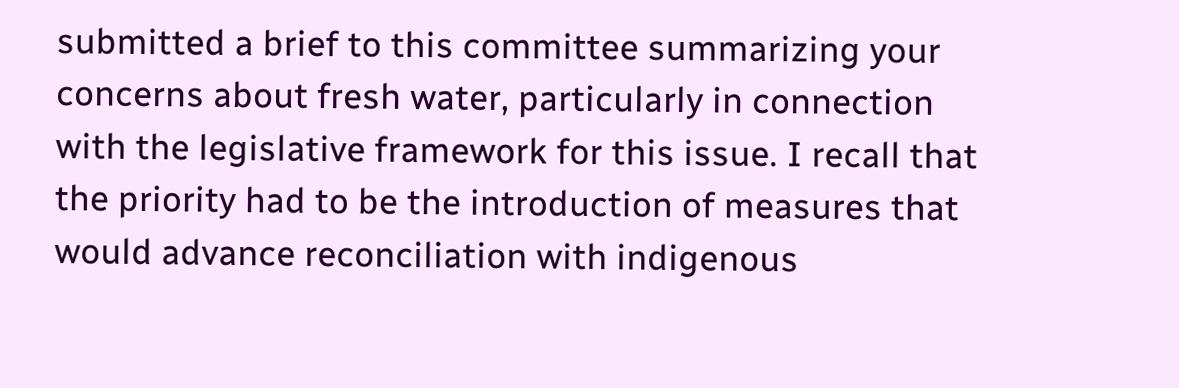submitted a brief to this committee summarizing your concerns about fresh water, particularly in connection with the legislative framework for this issue. I recall that the priority had to be the introduction of measures that would advance reconciliation with indigenous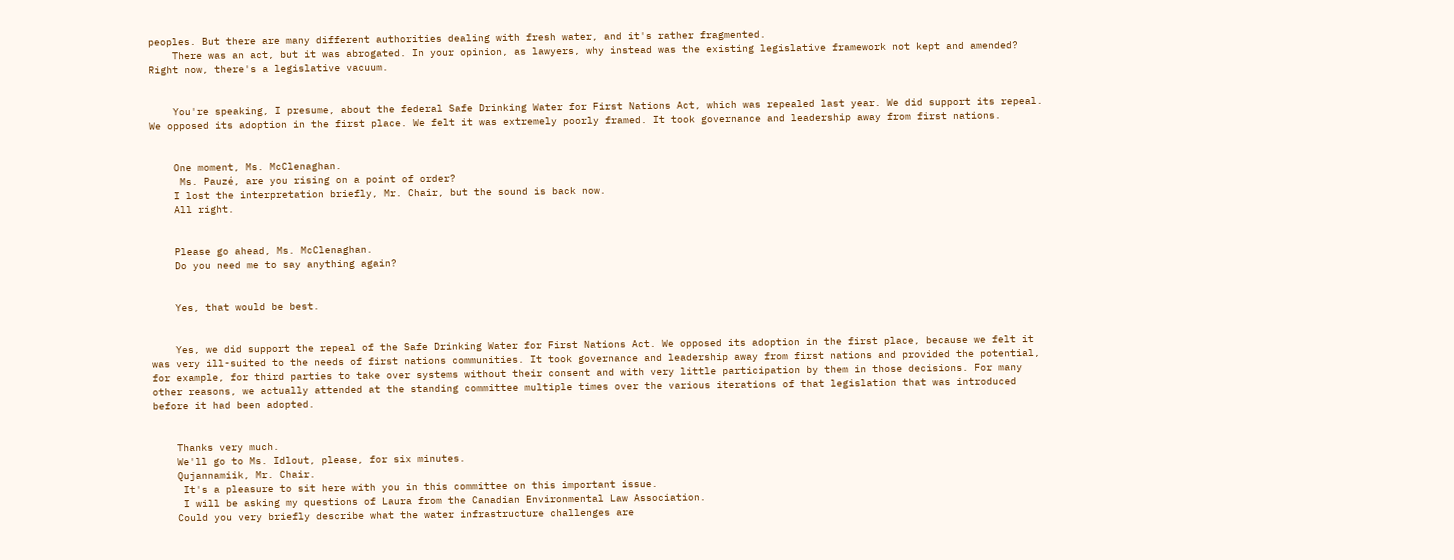peoples. But there are many different authorities dealing with fresh water, and it's rather fragmented.
    There was an act, but it was abrogated. In your opinion, as lawyers, why instead was the existing legislative framework not kept and amended? Right now, there's a legislative vacuum.


    You're speaking, I presume, about the federal Safe Drinking Water for First Nations Act, which was repealed last year. We did support its repeal. We opposed its adoption in the first place. We felt it was extremely poorly framed. It took governance and leadership away from first nations.


    One moment, Ms. McClenaghan.
     Ms. Pauzé, are you rising on a point of order?
    I lost the interpretation briefly, Mr. Chair, but the sound is back now.
    All right.


    Please go ahead, Ms. McClenaghan.
    Do you need me to say anything again?


    Yes, that would be best.


    Yes, we did support the repeal of the Safe Drinking Water for First Nations Act. We opposed its adoption in the first place, because we felt it was very ill-suited to the needs of first nations communities. It took governance and leadership away from first nations and provided the potential, for example, for third parties to take over systems without their consent and with very little participation by them in those decisions. For many other reasons, we actually attended at the standing committee multiple times over the various iterations of that legislation that was introduced before it had been adopted.


    Thanks very much.
    We'll go to Ms. Idlout, please, for six minutes.
    Qujannamiik, Mr. Chair.
     It's a pleasure to sit here with you in this committee on this important issue.
     I will be asking my questions of Laura from the Canadian Environmental Law Association.
    Could you very briefly describe what the water infrastructure challenges are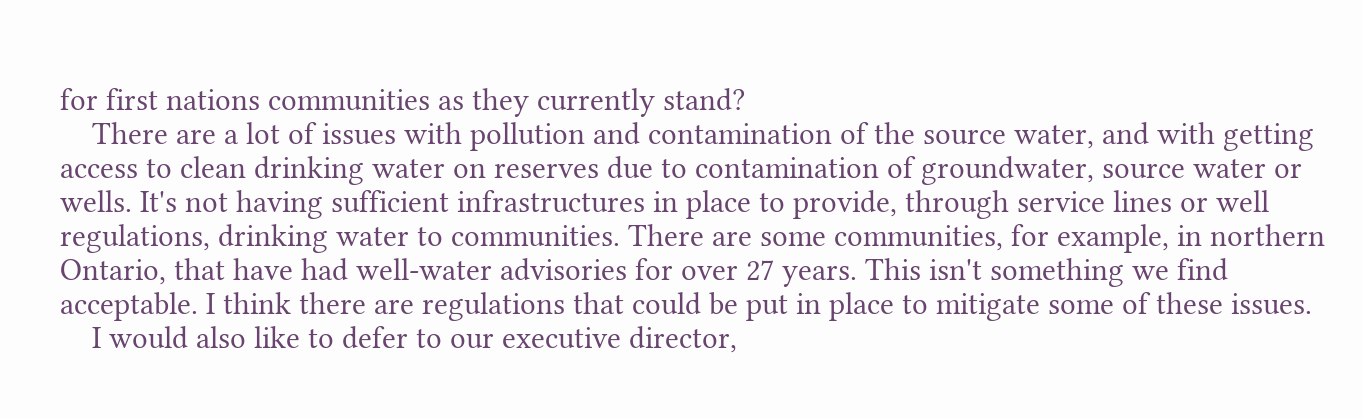for first nations communities as they currently stand?
    There are a lot of issues with pollution and contamination of the source water, and with getting access to clean drinking water on reserves due to contamination of groundwater, source water or wells. It's not having sufficient infrastructures in place to provide, through service lines or well regulations, drinking water to communities. There are some communities, for example, in northern Ontario, that have had well-water advisories for over 27 years. This isn't something we find acceptable. I think there are regulations that could be put in place to mitigate some of these issues.
    I would also like to defer to our executive director,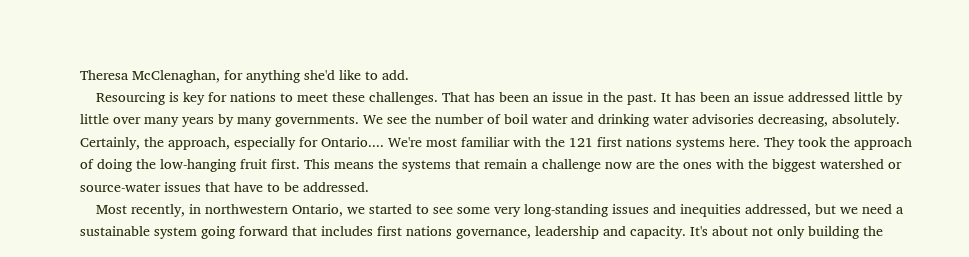Theresa McClenaghan, for anything she'd like to add.
    Resourcing is key for nations to meet these challenges. That has been an issue in the past. It has been an issue addressed little by little over many years by many governments. We see the number of boil water and drinking water advisories decreasing, absolutely. Certainly, the approach, especially for Ontario.... We're most familiar with the 121 first nations systems here. They took the approach of doing the low-hanging fruit first. This means the systems that remain a challenge now are the ones with the biggest watershed or source-water issues that have to be addressed.
    Most recently, in northwestern Ontario, we started to see some very long-standing issues and inequities addressed, but we need a sustainable system going forward that includes first nations governance, leadership and capacity. It's about not only building the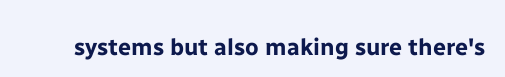systems but also making sure there's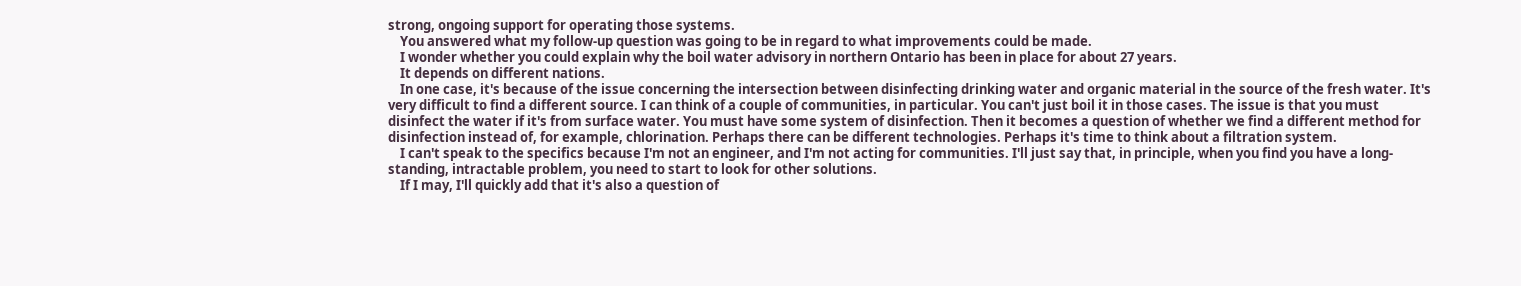strong, ongoing support for operating those systems.
    You answered what my follow-up question was going to be in regard to what improvements could be made.
    I wonder whether you could explain why the boil water advisory in northern Ontario has been in place for about 27 years.
    It depends on different nations.
    In one case, it's because of the issue concerning the intersection between disinfecting drinking water and organic material in the source of the fresh water. It's very difficult to find a different source. I can think of a couple of communities, in particular. You can't just boil it in those cases. The issue is that you must disinfect the water if it's from surface water. You must have some system of disinfection. Then it becomes a question of whether we find a different method for disinfection instead of, for example, chlorination. Perhaps there can be different technologies. Perhaps it's time to think about a filtration system.
    I can't speak to the specifics because I'm not an engineer, and I'm not acting for communities. I'll just say that, in principle, when you find you have a long-standing, intractable problem, you need to start to look for other solutions.
    If I may, I'll quickly add that it's also a question of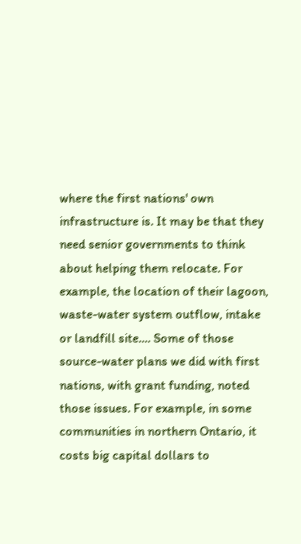where the first nations' own infrastructure is. It may be that they need senior governments to think about helping them relocate. For example, the location of their lagoon, waste-water system outflow, intake or landfill site.... Some of those source-water plans we did with first nations, with grant funding, noted those issues. For example, in some communities in northern Ontario, it costs big capital dollars to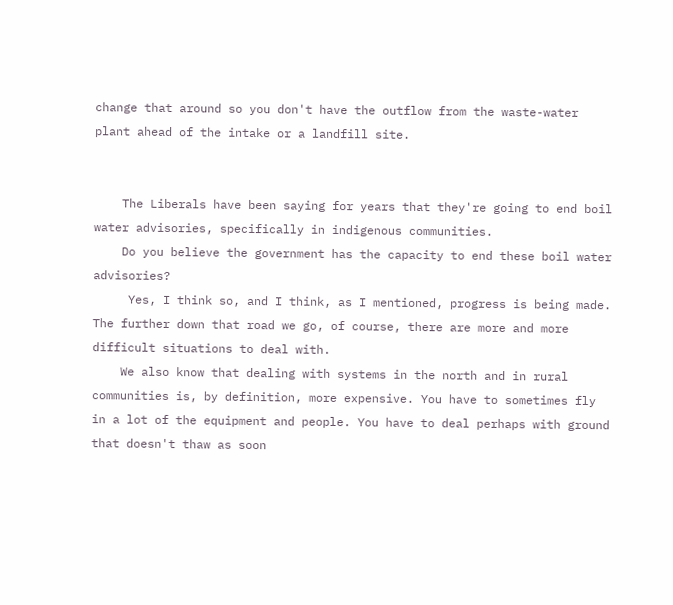change that around so you don't have the outflow from the waste-water plant ahead of the intake or a landfill site.


    The Liberals have been saying for years that they're going to end boil water advisories, specifically in indigenous communities.
    Do you believe the government has the capacity to end these boil water advisories?
     Yes, I think so, and I think, as I mentioned, progress is being made. The further down that road we go, of course, there are more and more difficult situations to deal with.
    We also know that dealing with systems in the north and in rural communities is, by definition, more expensive. You have to sometimes fly in a lot of the equipment and people. You have to deal perhaps with ground that doesn't thaw as soon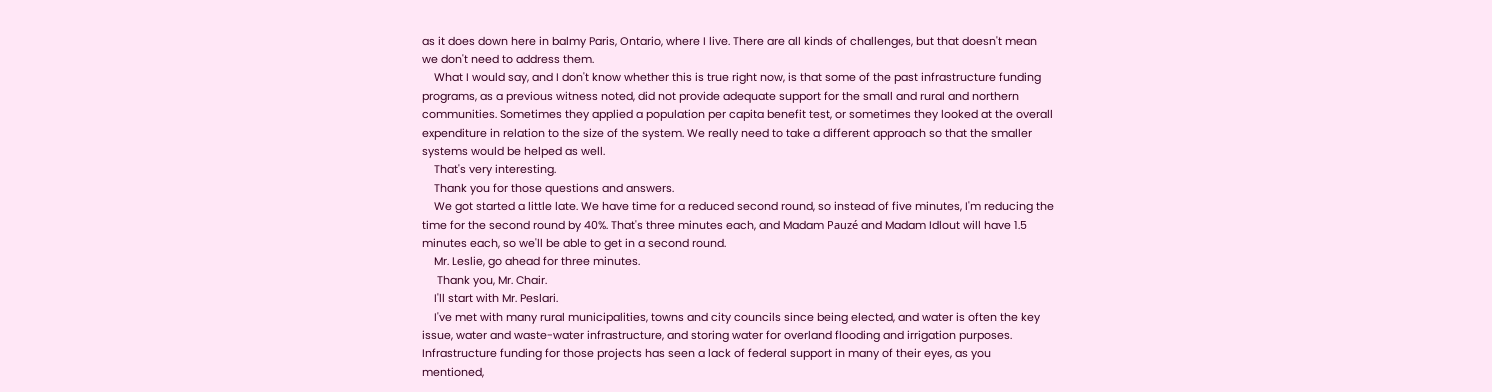as it does down here in balmy Paris, Ontario, where I live. There are all kinds of challenges, but that doesn't mean we don't need to address them.
    What I would say, and I don't know whether this is true right now, is that some of the past infrastructure funding programs, as a previous witness noted, did not provide adequate support for the small and rural and northern communities. Sometimes they applied a population per capita benefit test, or sometimes they looked at the overall expenditure in relation to the size of the system. We really need to take a different approach so that the smaller systems would be helped as well.
    That's very interesting.
    Thank you for those questions and answers.
    We got started a little late. We have time for a reduced second round, so instead of five minutes, I'm reducing the time for the second round by 40%. That's three minutes each, and Madam Pauzé and Madam Idlout will have 1.5 minutes each, so we'll be able to get in a second round.
    Mr. Leslie, go ahead for three minutes.
     Thank you, Mr. Chair.
    I'll start with Mr. Peslari.
    I've met with many rural municipalities, towns and city councils since being elected, and water is often the key issue, water and waste-water infrastructure, and storing water for overland flooding and irrigation purposes. Infrastructure funding for those projects has seen a lack of federal support in many of their eyes, as you mentioned,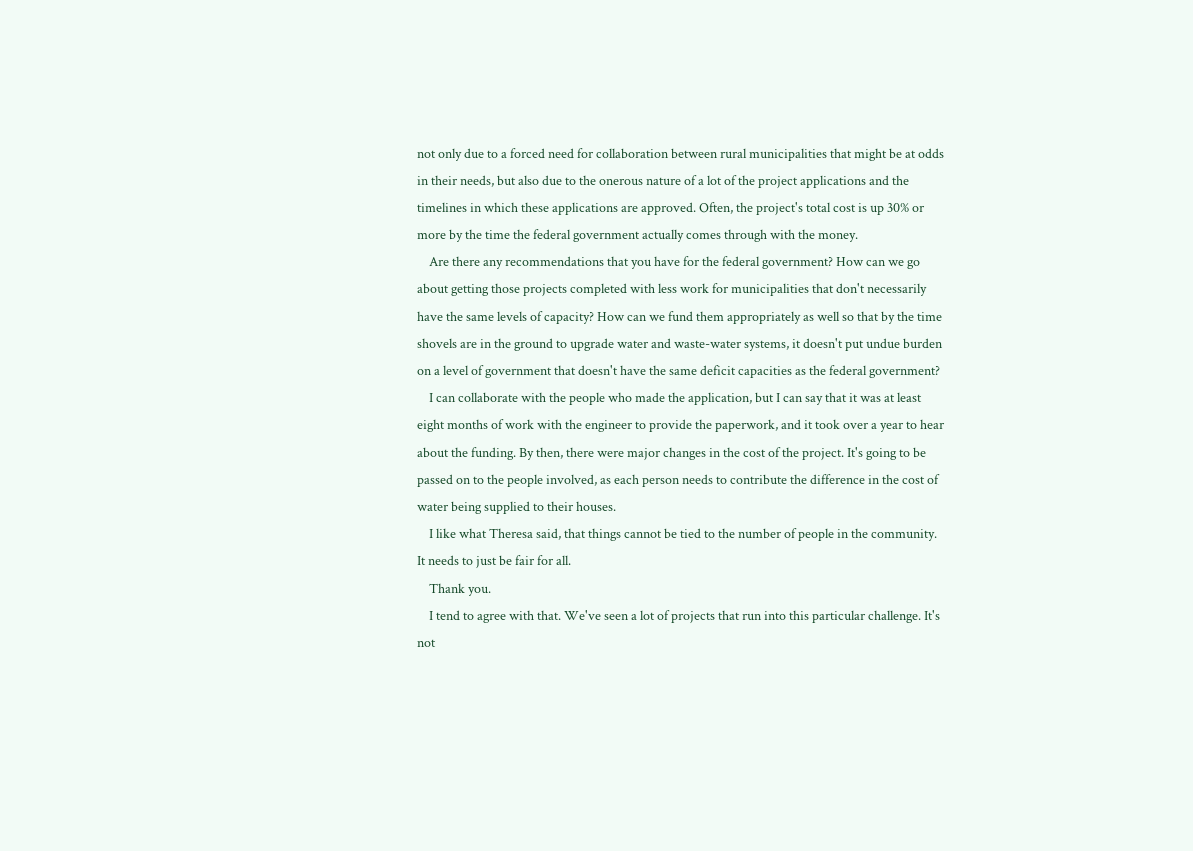not only due to a forced need for collaboration between rural municipalities that might be at odds in their needs, but also due to the onerous nature of a lot of the project applications and the timelines in which these applications are approved. Often, the project's total cost is up 30% or more by the time the federal government actually comes through with the money.
    Are there any recommendations that you have for the federal government? How can we go about getting those projects completed with less work for municipalities that don't necessarily have the same levels of capacity? How can we fund them appropriately as well so that by the time shovels are in the ground to upgrade water and waste-water systems, it doesn't put undue burden on a level of government that doesn't have the same deficit capacities as the federal government?
    I can collaborate with the people who made the application, but I can say that it was at least eight months of work with the engineer to provide the paperwork, and it took over a year to hear about the funding. By then, there were major changes in the cost of the project. It's going to be passed on to the people involved, as each person needs to contribute the difference in the cost of water being supplied to their houses.
    I like what Theresa said, that things cannot be tied to the number of people in the community. It needs to just be fair for all.
    Thank you.
    I tend to agree with that. We've seen a lot of projects that run into this particular challenge. It's not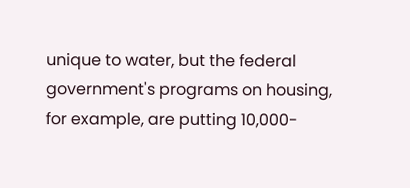unique to water, but the federal government's programs on housing, for example, are putting 10,000-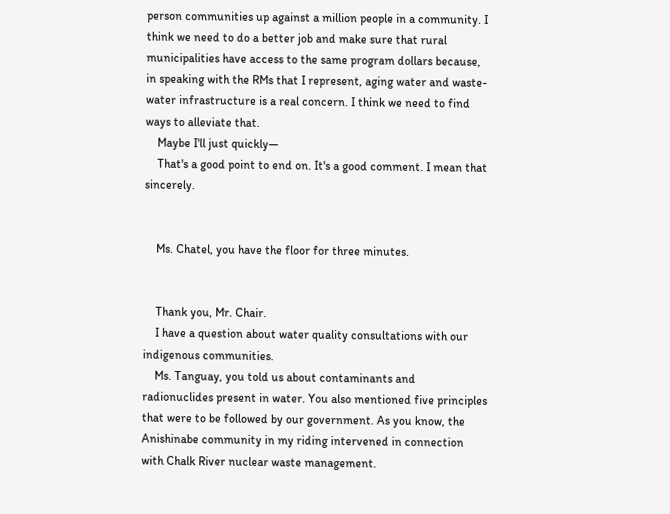person communities up against a million people in a community. I think we need to do a better job and make sure that rural municipalities have access to the same program dollars because, in speaking with the RMs that I represent, aging water and waste-water infrastructure is a real concern. I think we need to find ways to alleviate that.
    Maybe I'll just quickly—
    That's a good point to end on. It's a good comment. I mean that sincerely.


    Ms. Chatel, you have the floor for three minutes.


    Thank you, Mr. Chair.
    I have a question about water quality consultations with our indigenous communities.
    Ms. Tanguay, you told us about contaminants and radionuclides present in water. You also mentioned five principles that were to be followed by our government. As you know, the Anishinabe community in my riding intervened in connection with Chalk River nuclear waste management.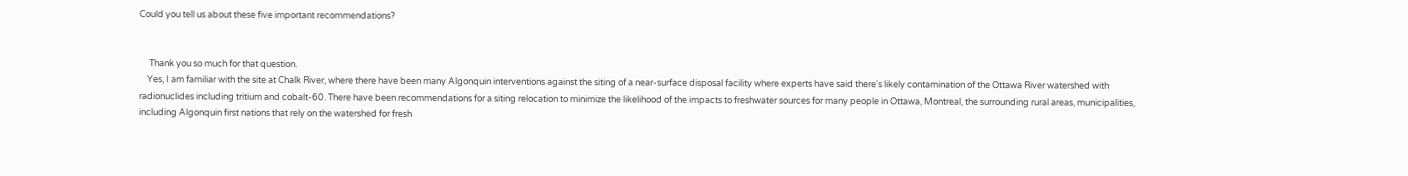Could you tell us about these five important recommendations?


     Thank you so much for that question.
    Yes, I am familiar with the site at Chalk River, where there have been many Algonquin interventions against the siting of a near-surface disposal facility where experts have said there's likely contamination of the Ottawa River watershed with radionuclides including tritium and cobalt-60. There have been recommendations for a siting relocation to minimize the likelihood of the impacts to freshwater sources for many people in Ottawa, Montreal, the surrounding rural areas, municipalities, including Algonquin first nations that rely on the watershed for fresh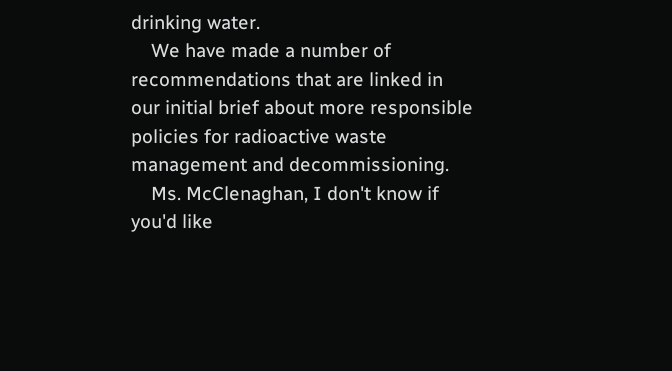drinking water.
    We have made a number of recommendations that are linked in our initial brief about more responsible policies for radioactive waste management and decommissioning.
    Ms. McClenaghan, I don't know if you'd like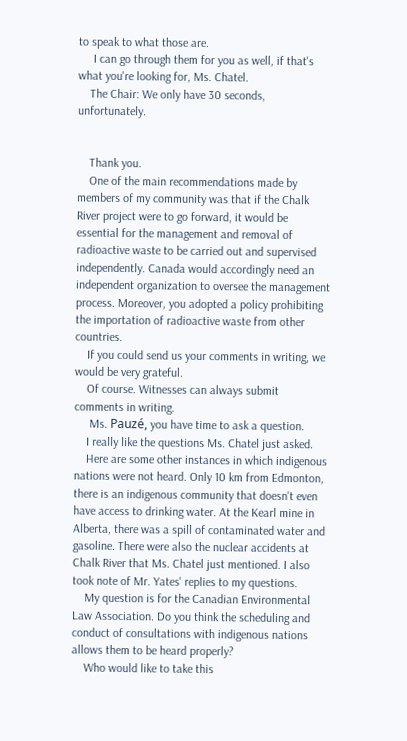to speak to what those are.
     I can go through them for you as well, if that's what you're looking for, Ms. Chatel.
    The Chair: We only have 30 seconds, unfortunately.


    Thank you.
    One of the main recommendations made by members of my community was that if the Chalk River project were to go forward, it would be essential for the management and removal of radioactive waste to be carried out and supervised independently. Canada would accordingly need an independent organization to oversee the management process. Moreover, you adopted a policy prohibiting the importation of radioactive waste from other countries.
    If you could send us your comments in writing, we would be very grateful.
    Of course. Witnesses can always submit comments in writing.
     Ms. Pauzé, you have time to ask a question.
    I really like the questions Ms. Chatel just asked.
    Here are some other instances in which indigenous nations were not heard. Only 10 km from Edmonton, there is an indigenous community that doesn't even have access to drinking water. At the Kearl mine in Alberta, there was a spill of contaminated water and gasoline. There were also the nuclear accidents at Chalk River that Ms. Chatel just mentioned. I also took note of Mr. Yates' replies to my questions.
    My question is for the Canadian Environmental Law Association. Do you think the scheduling and conduct of consultations with indigenous nations allows them to be heard properly?
    Who would like to take this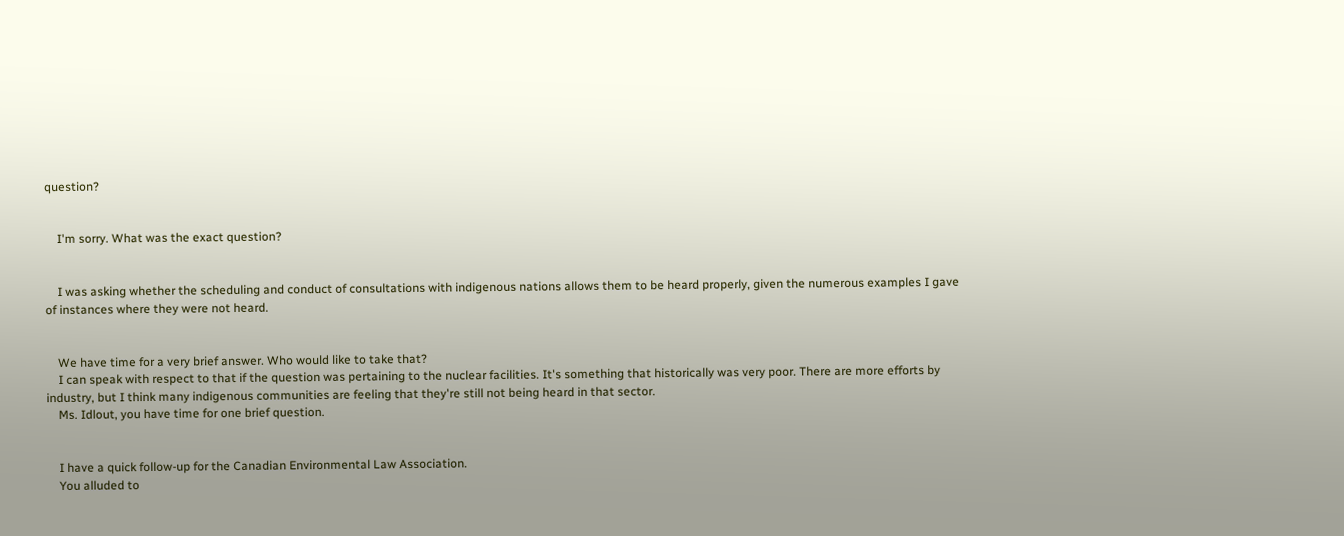question?


    I'm sorry. What was the exact question?


    I was asking whether the scheduling and conduct of consultations with indigenous nations allows them to be heard properly, given the numerous examples I gave of instances where they were not heard.


    We have time for a very brief answer. Who would like to take that?
    I can speak with respect to that if the question was pertaining to the nuclear facilities. It's something that historically was very poor. There are more efforts by industry, but I think many indigenous communities are feeling that they're still not being heard in that sector.
    Ms. Idlout, you have time for one brief question.


    I have a quick follow-up for the Canadian Environmental Law Association.
    You alluded to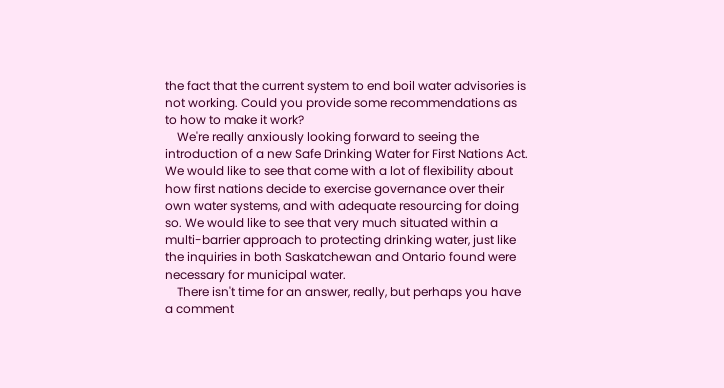the fact that the current system to end boil water advisories is not working. Could you provide some recommendations as to how to make it work?
    We're really anxiously looking forward to seeing the introduction of a new Safe Drinking Water for First Nations Act. We would like to see that come with a lot of flexibility about how first nations decide to exercise governance over their own water systems, and with adequate resourcing for doing so. We would like to see that very much situated within a multi-barrier approach to protecting drinking water, just like the inquiries in both Saskatchewan and Ontario found were necessary for municipal water.
    There isn't time for an answer, really, but perhaps you have a comment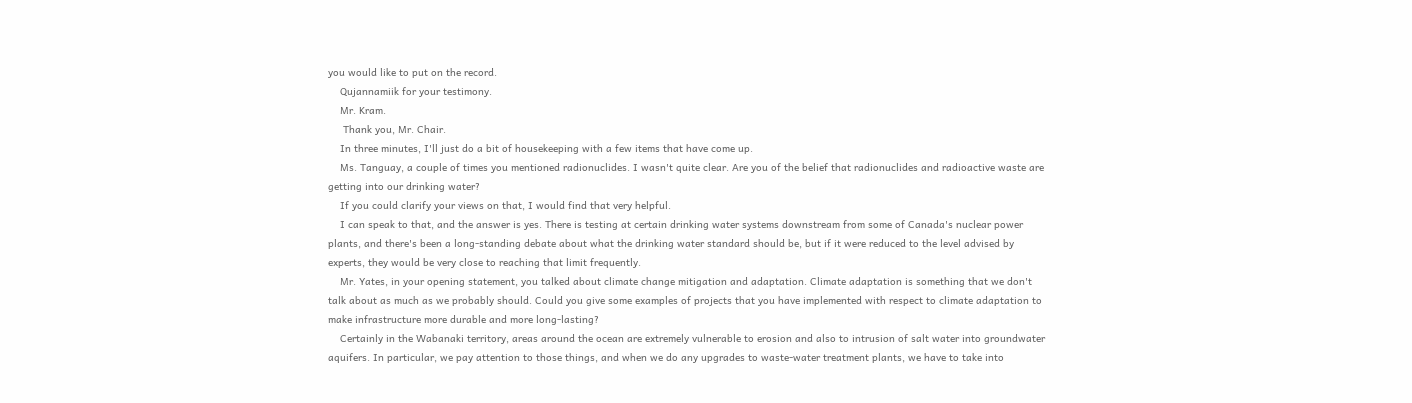you would like to put on the record.
    Qujannamiik for your testimony.
    Mr. Kram.
     Thank you, Mr. Chair.
    In three minutes, I'll just do a bit of housekeeping with a few items that have come up.
    Ms. Tanguay, a couple of times you mentioned radionuclides. I wasn't quite clear. Are you of the belief that radionuclides and radioactive waste are getting into our drinking water?
    If you could clarify your views on that, I would find that very helpful.
    I can speak to that, and the answer is yes. There is testing at certain drinking water systems downstream from some of Canada's nuclear power plants, and there's been a long-standing debate about what the drinking water standard should be, but if it were reduced to the level advised by experts, they would be very close to reaching that limit frequently.
    Mr. Yates, in your opening statement, you talked about climate change mitigation and adaptation. Climate adaptation is something that we don't talk about as much as we probably should. Could you give some examples of projects that you have implemented with respect to climate adaptation to make infrastructure more durable and more long-lasting?
    Certainly in the Wabanaki territory, areas around the ocean are extremely vulnerable to erosion and also to intrusion of salt water into groundwater aquifers. In particular, we pay attention to those things, and when we do any upgrades to waste-water treatment plants, we have to take into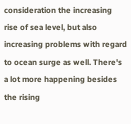consideration the increasing rise of sea level, but also increasing problems with regard to ocean surge as well. There's a lot more happening besides the rising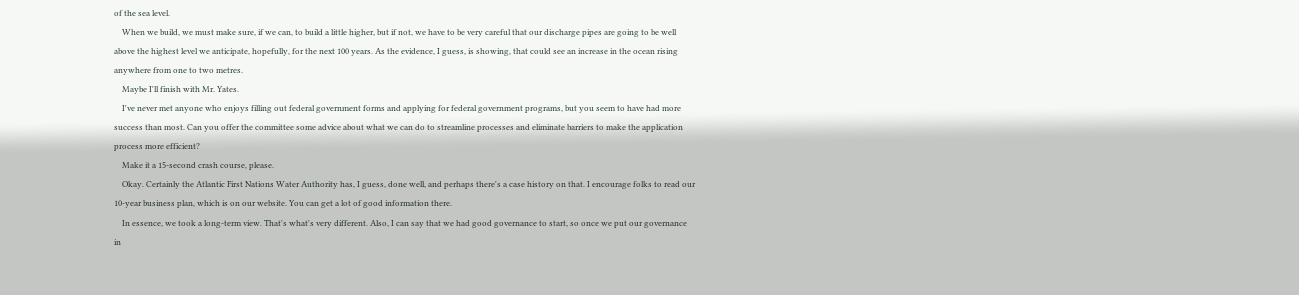of the sea level.
    When we build, we must make sure, if we can, to build a little higher, but if not, we have to be very careful that our discharge pipes are going to be well above the highest level we anticipate, hopefully, for the next 100 years. As the evidence, I guess, is showing, that could see an increase in the ocean rising anywhere from one to two metres.
    Maybe I'll finish with Mr. Yates.
    I've never met anyone who enjoys filling out federal government forms and applying for federal government programs, but you seem to have had more success than most. Can you offer the committee some advice about what we can do to streamline processes and eliminate barriers to make the application process more efficient?
    Make it a 15-second crash course, please.
    Okay. Certainly the Atlantic First Nations Water Authority has, I guess, done well, and perhaps there's a case history on that. I encourage folks to read our 10-year business plan, which is on our website. You can get a lot of good information there.
    In essence, we took a long-term view. That's what's very different. Also, I can say that we had good governance to start, so once we put our governance in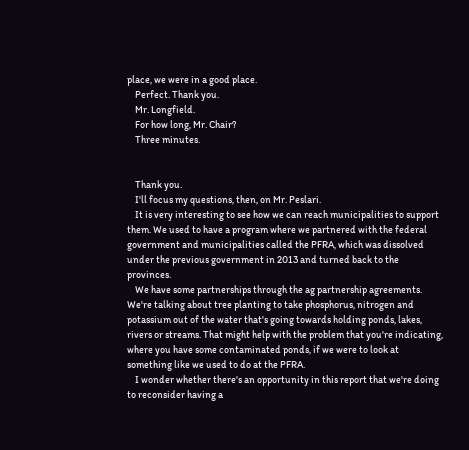place, we were in a good place.
    Perfect. Thank you.
    Mr. Longfield.
    For how long, Mr. Chair?
    Three minutes.


    Thank you.
    I'll focus my questions, then, on Mr. Peslari.
    It is very interesting to see how we can reach municipalities to support them. We used to have a program where we partnered with the federal government and municipalities called the PFRA, which was dissolved under the previous government in 2013 and turned back to the provinces.
    We have some partnerships through the ag partnership agreements. We're talking about tree planting to take phosphorus, nitrogen and potassium out of the water that's going towards holding ponds, lakes, rivers or streams. That might help with the problem that you're indicating, where you have some contaminated ponds, if we were to look at something like we used to do at the PFRA.
    I wonder whether there's an opportunity in this report that we're doing to reconsider having a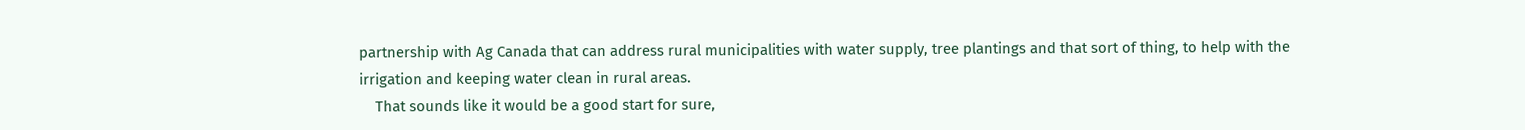partnership with Ag Canada that can address rural municipalities with water supply, tree plantings and that sort of thing, to help with the irrigation and keeping water clean in rural areas.
    That sounds like it would be a good start for sure,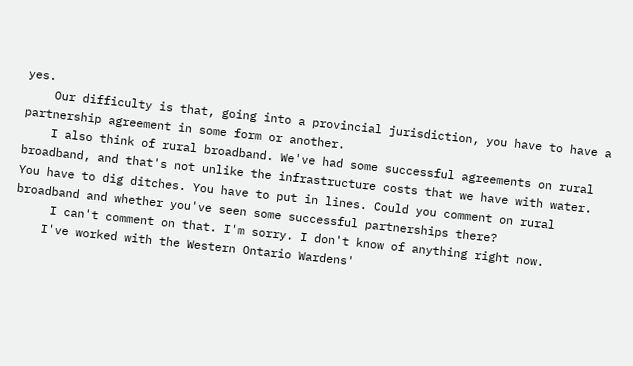yes.
    Our difficulty is that, going into a provincial jurisdiction, you have to have a partnership agreement in some form or another.
    I also think of rural broadband. We've had some successful agreements on rural broadband, and that's not unlike the infrastructure costs that we have with water. You have to dig ditches. You have to put in lines. Could you comment on rural broadband and whether you've seen some successful partnerships there?
     I can't comment on that. I'm sorry. I don't know of anything right now.
    I've worked with the Western Ontario Wardens'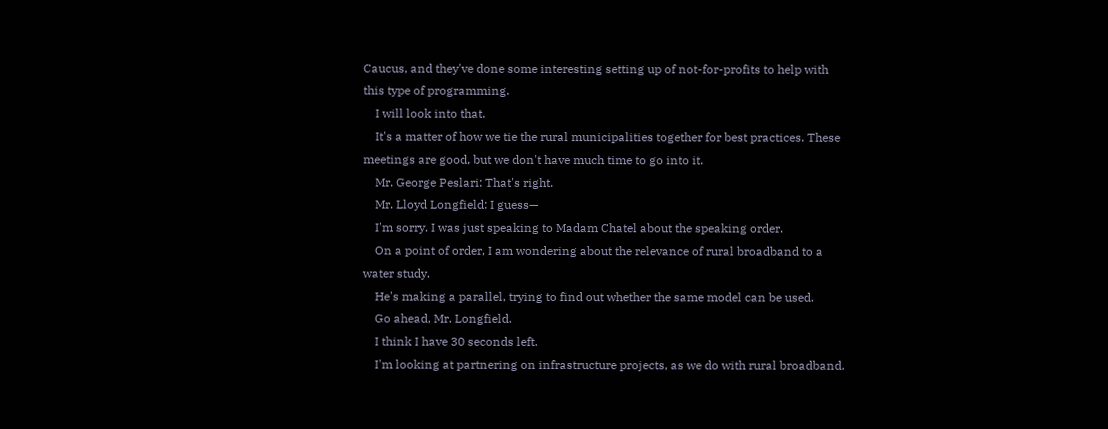Caucus, and they've done some interesting setting up of not-for-profits to help with this type of programming.
    I will look into that.
    It's a matter of how we tie the rural municipalities together for best practices. These meetings are good, but we don't have much time to go into it.
    Mr. George Peslari: That's right.
    Mr. Lloyd Longfield: I guess—
    I'm sorry. I was just speaking to Madam Chatel about the speaking order.
    On a point of order, I am wondering about the relevance of rural broadband to a water study.
    He's making a parallel, trying to find out whether the same model can be used.
    Go ahead, Mr. Longfield.
    I think I have 30 seconds left.
    I'm looking at partnering on infrastructure projects, as we do with rural broadband.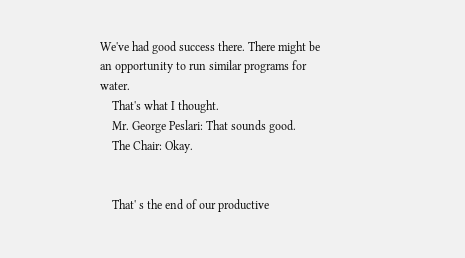We've had good success there. There might be an opportunity to run similar programs for water.
    That's what I thought.
    Mr. George Peslari: That sounds good.
    The Chair: Okay.


    That' s the end of our productive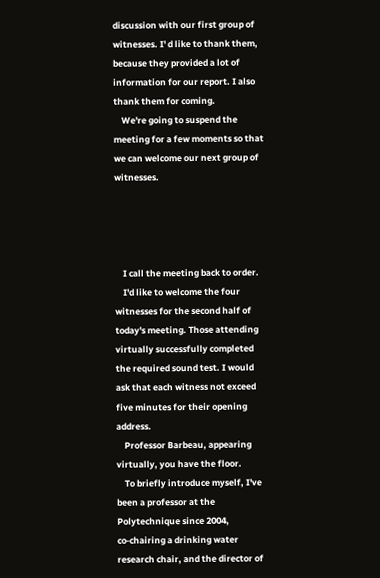discussion with our first group of witnesses. I' d like to thank them, because they provided a lot of information for our report. I also thank them for coming.
    We're going to suspend the meeting for a few moments so that we can welcome our next group of witnesses.




    I call the meeting back to order.
    I'd like to welcome the four witnesses for the second half of today's meeting. Those attending virtually successfully completed the required sound test. I would ask that each witness not exceed five minutes for their opening address.
    Professor Barbeau, appearing virtually, you have the floor.
    To briefly introduce myself, I've been a professor at the Polytechnique since 2004, co‑chairing a drinking water research chair, and the director of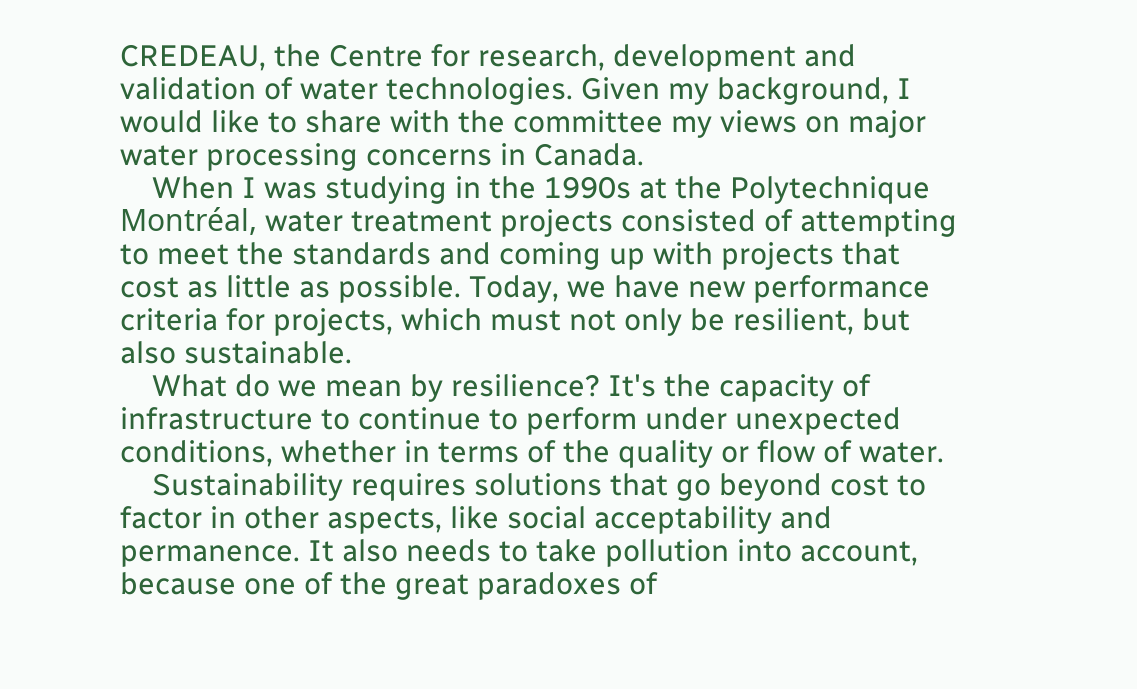CREDEAU, the Centre for research, development and validation of water technologies. Given my background, I would like to share with the committee my views on major water processing concerns in Canada.
    When I was studying in the 1990s at the Polytechnique Montréal, water treatment projects consisted of attempting to meet the standards and coming up with projects that cost as little as possible. Today, we have new performance criteria for projects, which must not only be resilient, but also sustainable.
    What do we mean by resilience? It's the capacity of infrastructure to continue to perform under unexpected conditions, whether in terms of the quality or flow of water.
    Sustainability requires solutions that go beyond cost to factor in other aspects, like social acceptability and permanence. It also needs to take pollution into account, because one of the great paradoxes of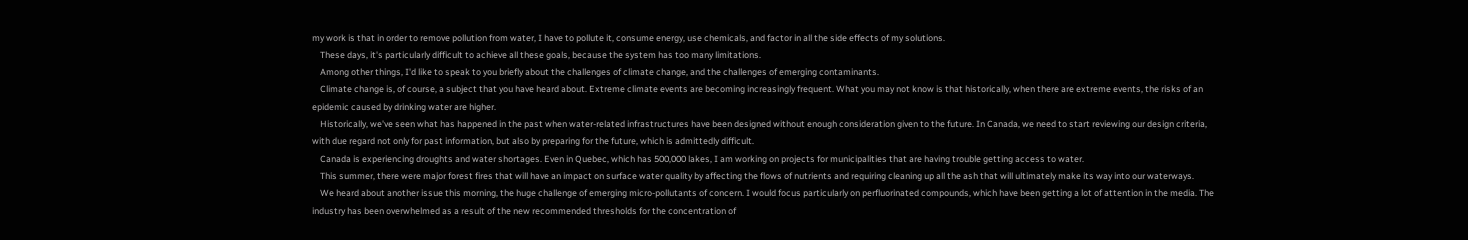my work is that in order to remove pollution from water, I have to pollute it, consume energy, use chemicals, and factor in all the side effects of my solutions.
    These days, it's particularly difficult to achieve all these goals, because the system has too many limitations.
    Among other things, I'd like to speak to you briefly about the challenges of climate change, and the challenges of emerging contaminants.
    Climate change is, of course, a subject that you have heard about. Extreme climate events are becoming increasingly frequent. What you may not know is that historically, when there are extreme events, the risks of an epidemic caused by drinking water are higher.
    Historically, we've seen what has happened in the past when water-related infrastructures have been designed without enough consideration given to the future. In Canada, we need to start reviewing our design criteria, with due regard not only for past information, but also by preparing for the future, which is admittedly difficult.
    Canada is experiencing droughts and water shortages. Even in Quebec, which has 500,000 lakes, I am working on projects for municipalities that are having trouble getting access to water.
    This summer, there were major forest fires that will have an impact on surface water quality by affecting the flows of nutrients and requiring cleaning up all the ash that will ultimately make its way into our waterways.
    We heard about another issue this morning, the huge challenge of emerging micro-pollutants of concern. I would focus particularly on perfluorinated compounds, which have been getting a lot of attention in the media. The industry has been overwhelmed as a result of the new recommended thresholds for the concentration of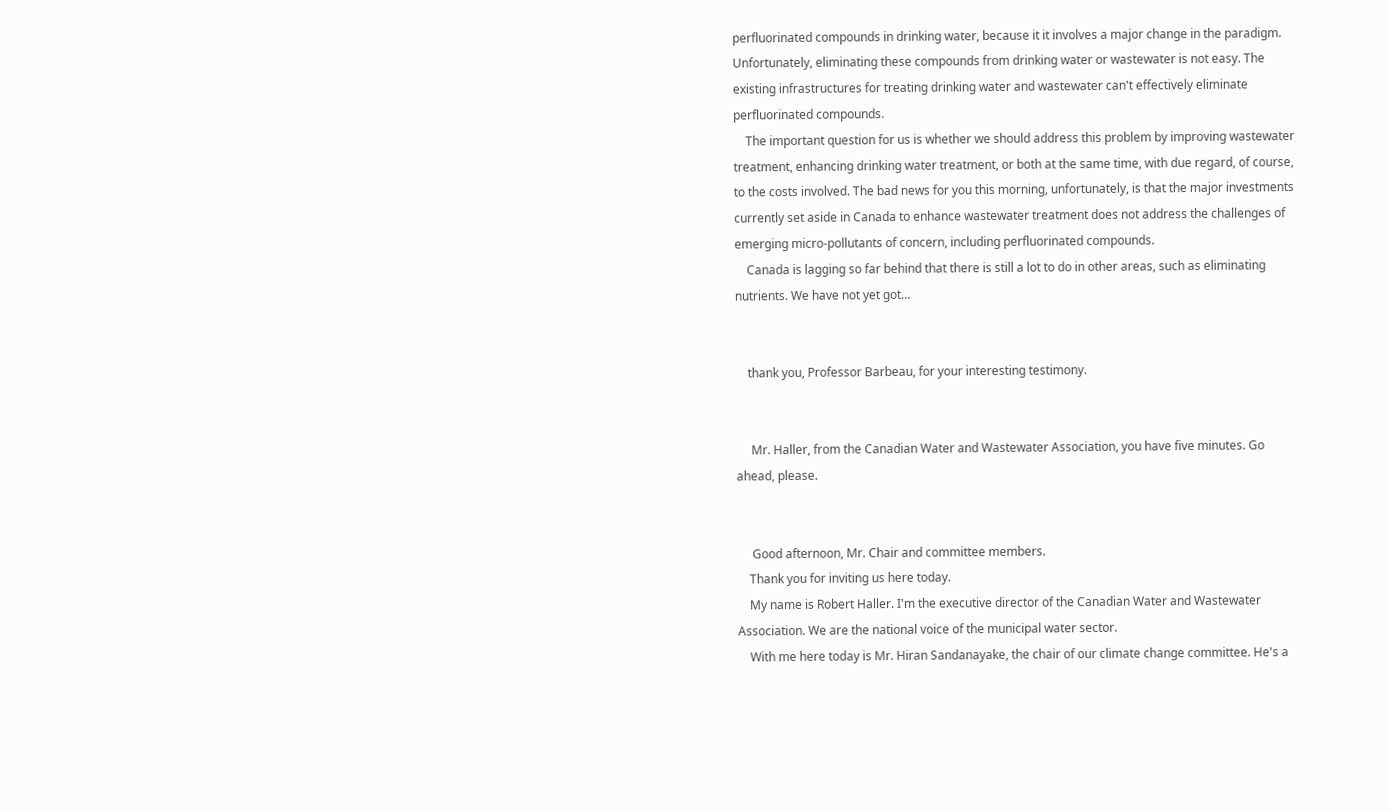perfluorinated compounds in drinking water, because it it involves a major change in the paradigm. Unfortunately, eliminating these compounds from drinking water or wastewater is not easy. The existing infrastructures for treating drinking water and wastewater can't effectively eliminate perfluorinated compounds.
    The important question for us is whether we should address this problem by improving wastewater treatment, enhancing drinking water treatment, or both at the same time, with due regard, of course, to the costs involved. The bad news for you this morning, unfortunately, is that the major investments currently set aside in Canada to enhance wastewater treatment does not address the challenges of emerging micro-pollutants of concern, including perfluorinated compounds.
    Canada is lagging so far behind that there is still a lot to do in other areas, such as eliminating nutrients. We have not yet got…


    thank you, Professor Barbeau, for your interesting testimony.


     Mr. Haller, from the Canadian Water and Wastewater Association, you have five minutes. Go ahead, please.


     Good afternoon, Mr. Chair and committee members.
    Thank you for inviting us here today.
    My name is Robert Haller. I'm the executive director of the Canadian Water and Wastewater Association. We are the national voice of the municipal water sector.
    With me here today is Mr. Hiran Sandanayake, the chair of our climate change committee. He's a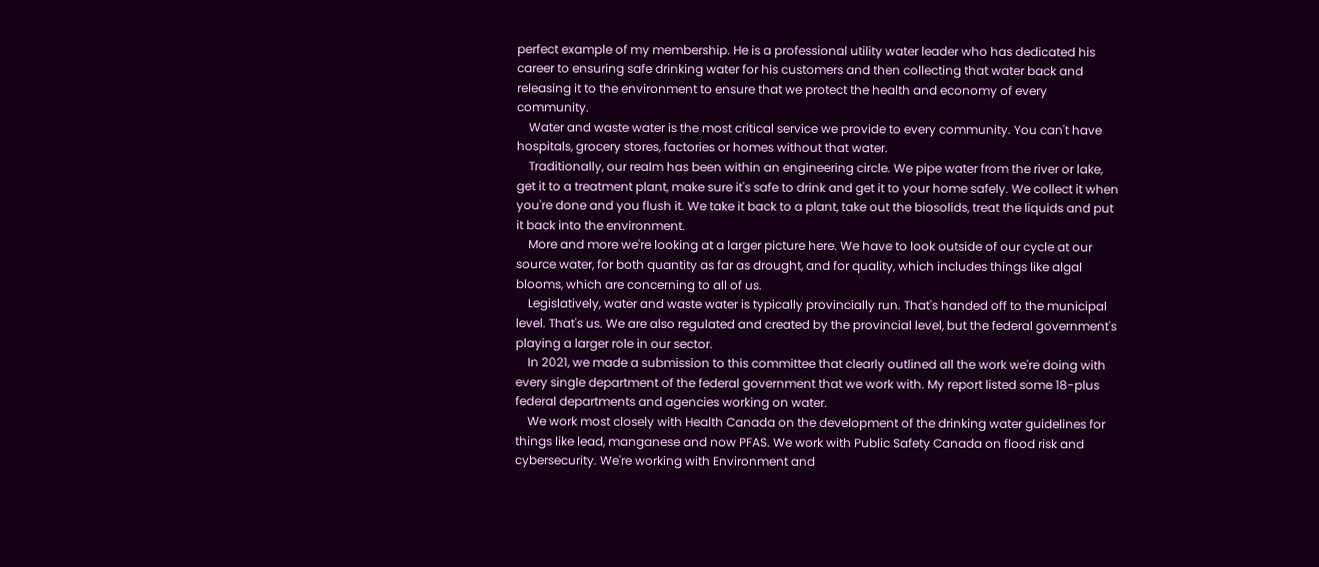perfect example of my membership. He is a professional utility water leader who has dedicated his career to ensuring safe drinking water for his customers and then collecting that water back and releasing it to the environment to ensure that we protect the health and economy of every community.
    Water and waste water is the most critical service we provide to every community. You can't have hospitals, grocery stores, factories or homes without that water.
    Traditionally, our realm has been within an engineering circle. We pipe water from the river or lake, get it to a treatment plant, make sure it's safe to drink and get it to your home safely. We collect it when you're done and you flush it. We take it back to a plant, take out the biosolids, treat the liquids and put it back into the environment.
    More and more we're looking at a larger picture here. We have to look outside of our cycle at our source water, for both quantity as far as drought, and for quality, which includes things like algal blooms, which are concerning to all of us.
    Legislatively, water and waste water is typically provincially run. That's handed off to the municipal level. That's us. We are also regulated and created by the provincial level, but the federal government's playing a larger role in our sector.
    In 2021, we made a submission to this committee that clearly outlined all the work we're doing with every single department of the federal government that we work with. My report listed some 18-plus federal departments and agencies working on water.
    We work most closely with Health Canada on the development of the drinking water guidelines for things like lead, manganese and now PFAS. We work with Public Safety Canada on flood risk and cybersecurity. We're working with Environment and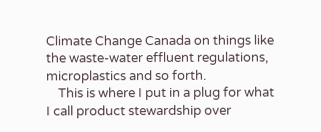Climate Change Canada on things like the waste-water effluent regulations, microplastics and so forth.
    This is where I put in a plug for what I call product stewardship over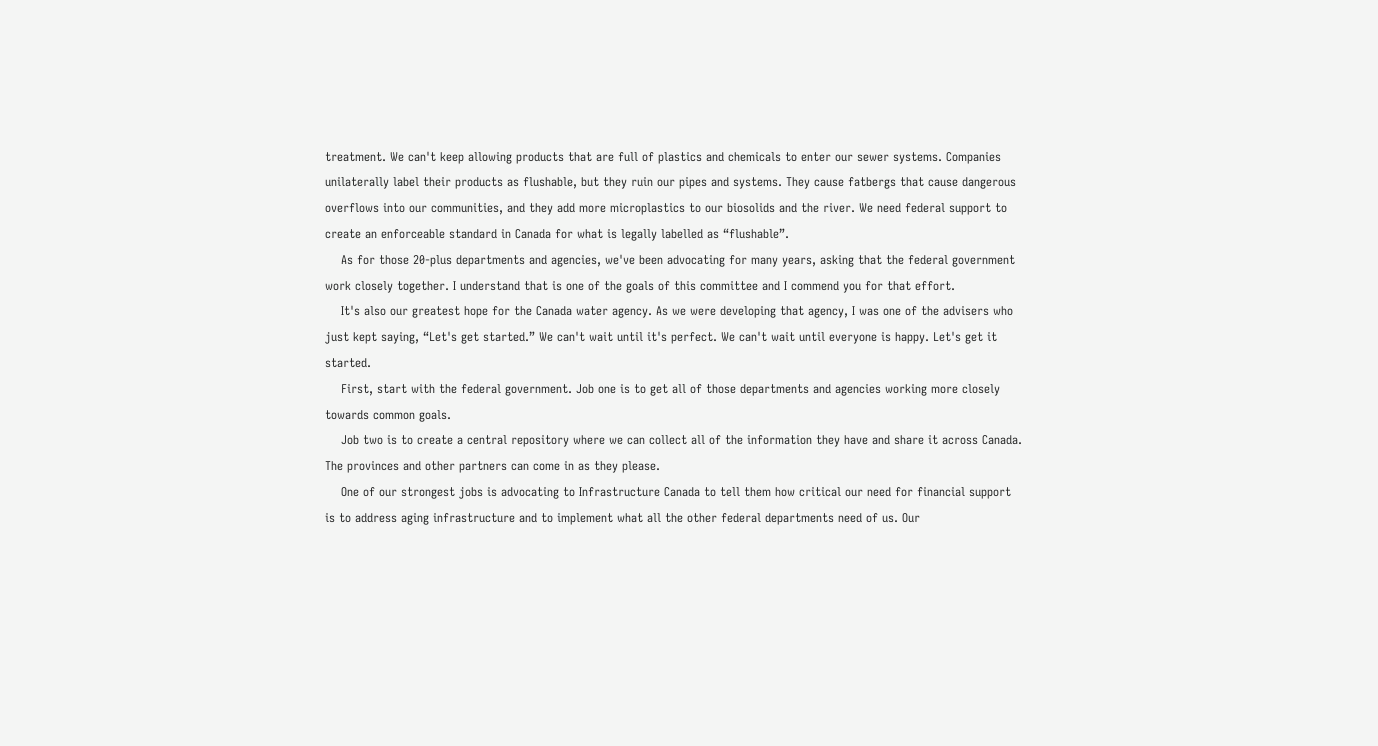treatment. We can't keep allowing products that are full of plastics and chemicals to enter our sewer systems. Companies unilaterally label their products as flushable, but they ruin our pipes and systems. They cause fatbergs that cause dangerous overflows into our communities, and they add more microplastics to our biosolids and the river. We need federal support to create an enforceable standard in Canada for what is legally labelled as “flushable”.
    As for those 20-plus departments and agencies, we've been advocating for many years, asking that the federal government work closely together. I understand that is one of the goals of this committee and I commend you for that effort.
    It's also our greatest hope for the Canada water agency. As we were developing that agency, I was one of the advisers who just kept saying, “Let's get started.” We can't wait until it's perfect. We can't wait until everyone is happy. Let's get it started.
    First, start with the federal government. Job one is to get all of those departments and agencies working more closely towards common goals.
    Job two is to create a central repository where we can collect all of the information they have and share it across Canada. The provinces and other partners can come in as they please.
    One of our strongest jobs is advocating to Infrastructure Canada to tell them how critical our need for financial support is to address aging infrastructure and to implement what all the other federal departments need of us. Our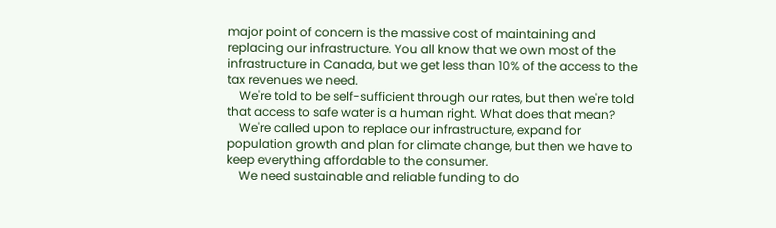major point of concern is the massive cost of maintaining and replacing our infrastructure. You all know that we own most of the infrastructure in Canada, but we get less than 10% of the access to the tax revenues we need.
    We're told to be self-sufficient through our rates, but then we're told that access to safe water is a human right. What does that mean?
    We're called upon to replace our infrastructure, expand for population growth and plan for climate change, but then we have to keep everything affordable to the consumer.
    We need sustainable and reliable funding to do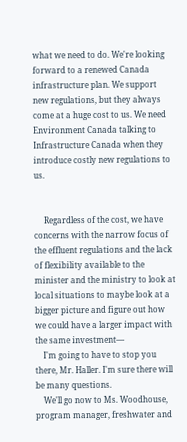what we need to do. We're looking forward to a renewed Canada infrastructure plan. We support new regulations, but they always come at a huge cost to us. We need Environment Canada talking to Infrastructure Canada when they introduce costly new regulations to us.


     Regardless of the cost, we have concerns with the narrow focus of the effluent regulations and the lack of flexibility available to the minister and the ministry to look at local situations to maybe look at a bigger picture and figure out how we could have a larger impact with the same investment—
    I'm going to have to stop you there, Mr. Haller. I'm sure there will be many questions.
    We'll go now to Ms. Woodhouse, program manager, freshwater and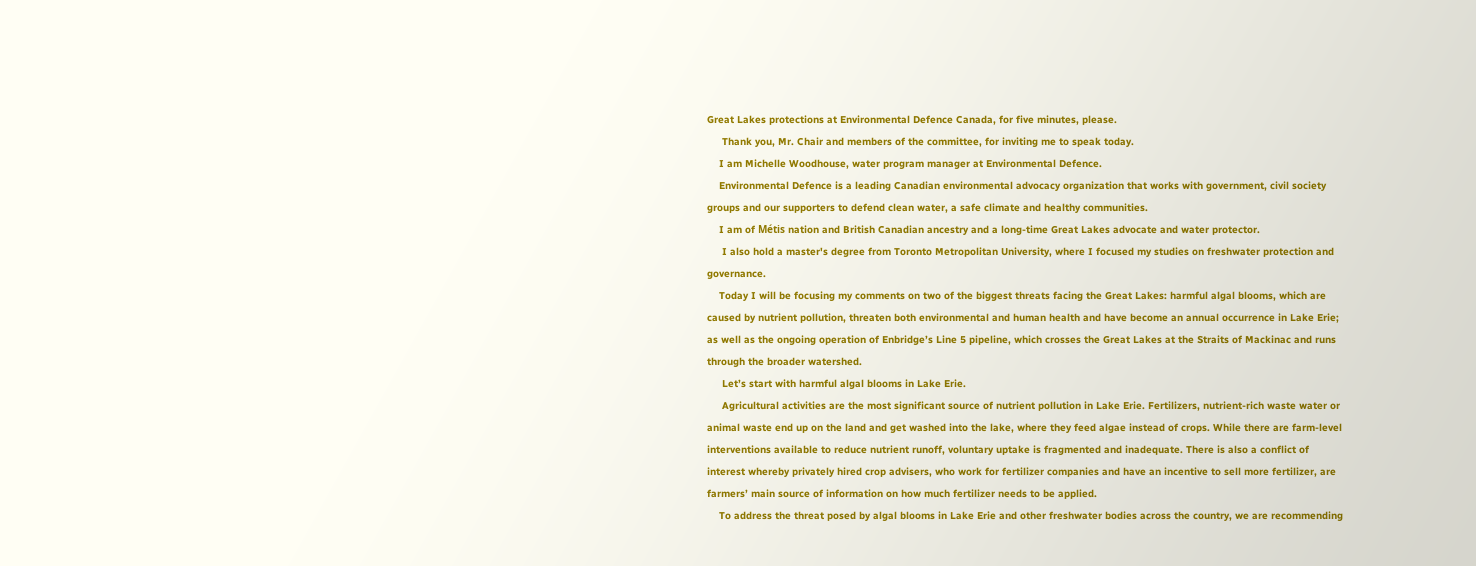Great Lakes protections at Environmental Defence Canada, for five minutes, please.
     Thank you, Mr. Chair and members of the committee, for inviting me to speak today.
    I am Michelle Woodhouse, water program manager at Environmental Defence.
    Environmental Defence is a leading Canadian environmental advocacy organization that works with government, civil society groups and our supporters to defend clean water, a safe climate and healthy communities.
    I am of Métis nation and British Canadian ancestry and a long-time Great Lakes advocate and water protector.
     I also hold a master's degree from Toronto Metropolitan University, where I focused my studies on freshwater protection and governance.
    Today I will be focusing my comments on two of the biggest threats facing the Great Lakes: harmful algal blooms, which are caused by nutrient pollution, threaten both environmental and human health and have become an annual occurrence in Lake Erie; as well as the ongoing operation of Enbridge’s Line 5 pipeline, which crosses the Great Lakes at the Straits of Mackinac and runs through the broader watershed.
     Let’s start with harmful algal blooms in Lake Erie.
     Agricultural activities are the most significant source of nutrient pollution in Lake Erie. Fertilizers, nutrient-rich waste water or animal waste end up on the land and get washed into the lake, where they feed algae instead of crops. While there are farm-level interventions available to reduce nutrient runoff, voluntary uptake is fragmented and inadequate. There is also a conflict of interest whereby privately hired crop advisers, who work for fertilizer companies and have an incentive to sell more fertilizer, are farmers’ main source of information on how much fertilizer needs to be applied.
    To address the threat posed by algal blooms in Lake Erie and other freshwater bodies across the country, we are recommending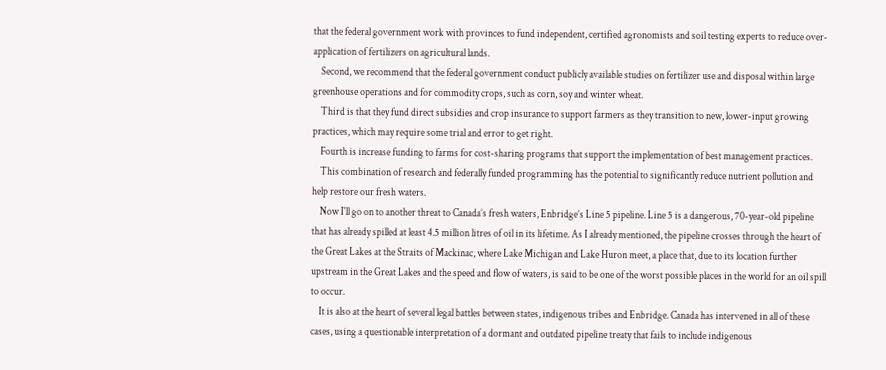that the federal government work with provinces to fund independent, certified agronomists and soil testing experts to reduce over-application of fertilizers on agricultural lands.
    Second, we recommend that the federal government conduct publicly available studies on fertilizer use and disposal within large greenhouse operations and for commodity crops, such as corn, soy and winter wheat.
    Third is that they fund direct subsidies and crop insurance to support farmers as they transition to new, lower-input growing practices, which may require some trial and error to get right.
    Fourth is increase funding to farms for cost-sharing programs that support the implementation of best management practices.
    This combination of research and federally funded programming has the potential to significantly reduce nutrient pollution and help restore our fresh waters.
    Now I'll go on to another threat to Canada’s fresh waters, Enbridge’s Line 5 pipeline. Line 5 is a dangerous, 70-year-old pipeline that has already spilled at least 4.5 million litres of oil in its lifetime. As I already mentioned, the pipeline crosses through the heart of the Great Lakes at the Straits of Mackinac, where Lake Michigan and Lake Huron meet, a place that, due to its location further upstream in the Great Lakes and the speed and flow of waters, is said to be one of the worst possible places in the world for an oil spill to occur.
    It is also at the heart of several legal battles between states, indigenous tribes and Enbridge. Canada has intervened in all of these cases, using a questionable interpretation of a dormant and outdated pipeline treaty that fails to include indigenous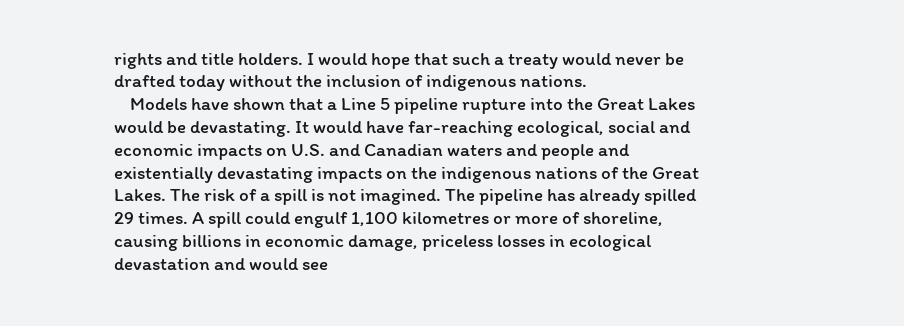rights and title holders. I would hope that such a treaty would never be drafted today without the inclusion of indigenous nations.
    Models have shown that a Line 5 pipeline rupture into the Great Lakes would be devastating. It would have far-reaching ecological, social and economic impacts on U.S. and Canadian waters and people and existentially devastating impacts on the indigenous nations of the Great Lakes. The risk of a spill is not imagined. The pipeline has already spilled 29 times. A spill could engulf 1,100 kilometres or more of shoreline, causing billions in economic damage, priceless losses in ecological devastation and would see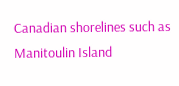Canadian shorelines such as Manitoulin Island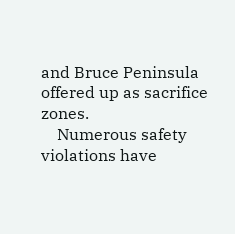and Bruce Peninsula offered up as sacrifice zones.
    Numerous safety violations have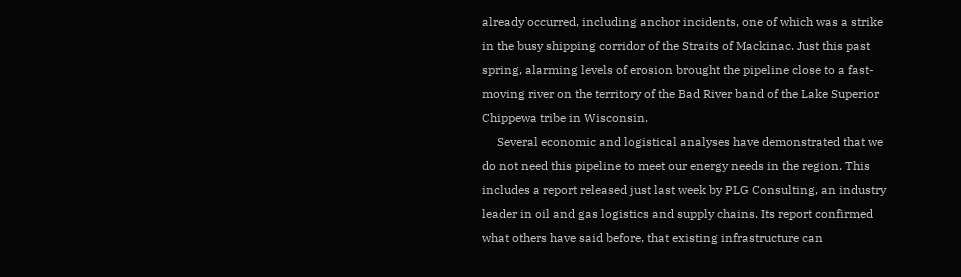already occurred, including anchor incidents, one of which was a strike in the busy shipping corridor of the Straits of Mackinac. Just this past spring, alarming levels of erosion brought the pipeline close to a fast-moving river on the territory of the Bad River band of the Lake Superior Chippewa tribe in Wisconsin.
     Several economic and logistical analyses have demonstrated that we do not need this pipeline to meet our energy needs in the region. This includes a report released just last week by PLG Consulting, an industry leader in oil and gas logistics and supply chains. Its report confirmed what others have said before, that existing infrastructure can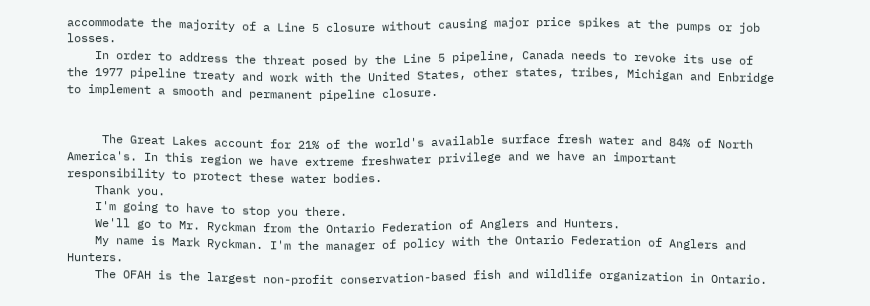accommodate the majority of a Line 5 closure without causing major price spikes at the pumps or job losses.
    In order to address the threat posed by the Line 5 pipeline, Canada needs to revoke its use of the 1977 pipeline treaty and work with the United States, other states, tribes, Michigan and Enbridge to implement a smooth and permanent pipeline closure.


     The Great Lakes account for 21% of the world's available surface fresh water and 84% of North America's. In this region we have extreme freshwater privilege and we have an important responsibility to protect these water bodies.
    Thank you.
    I'm going to have to stop you there.
    We'll go to Mr. Ryckman from the Ontario Federation of Anglers and Hunters.
    My name is Mark Ryckman. I'm the manager of policy with the Ontario Federation of Anglers and Hunters.
    The OFAH is the largest non-profit conservation-based fish and wildlife organization in Ontario.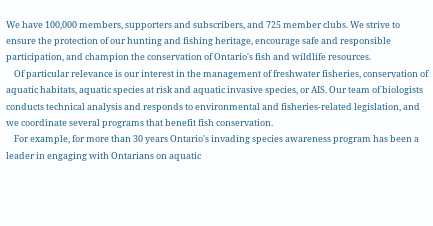We have 100,000 members, supporters and subscribers, and 725 member clubs. We strive to ensure the protection of our hunting and fishing heritage, encourage safe and responsible participation, and champion the conservation of Ontario's fish and wildlife resources.
    Of particular relevance is our interest in the management of freshwater fisheries, conservation of aquatic habitats, aquatic species at risk and aquatic invasive species, or AIS. Our team of biologists conducts technical analysis and responds to environmental and fisheries-related legislation, and we coordinate several programs that benefit fish conservation.
    For example, for more than 30 years Ontario's invading species awareness program has been a leader in engaging with Ontarians on aquatic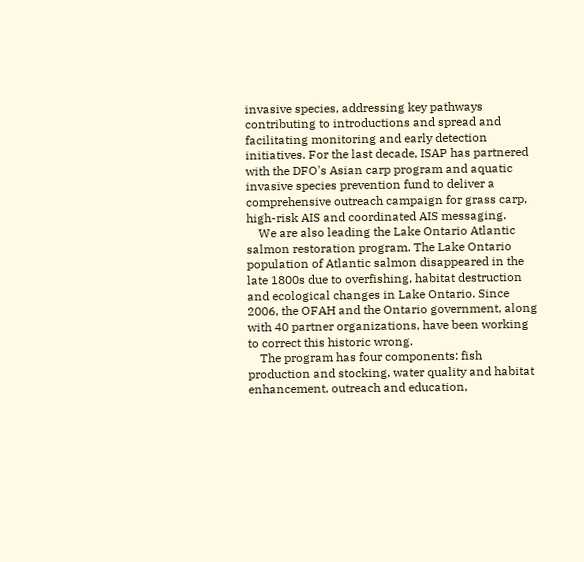invasive species, addressing key pathways contributing to introductions and spread and facilitating monitoring and early detection initiatives. For the last decade, ISAP has partnered with the DFO's Asian carp program and aquatic invasive species prevention fund to deliver a comprehensive outreach campaign for grass carp, high-risk AIS and coordinated AIS messaging.
    We are also leading the Lake Ontario Atlantic salmon restoration program. The Lake Ontario population of Atlantic salmon disappeared in the late 1800s due to overfishing, habitat destruction and ecological changes in Lake Ontario. Since 2006, the OFAH and the Ontario government, along with 40 partner organizations, have been working to correct this historic wrong.
    The program has four components: fish production and stocking, water quality and habitat enhancement, outreach and education,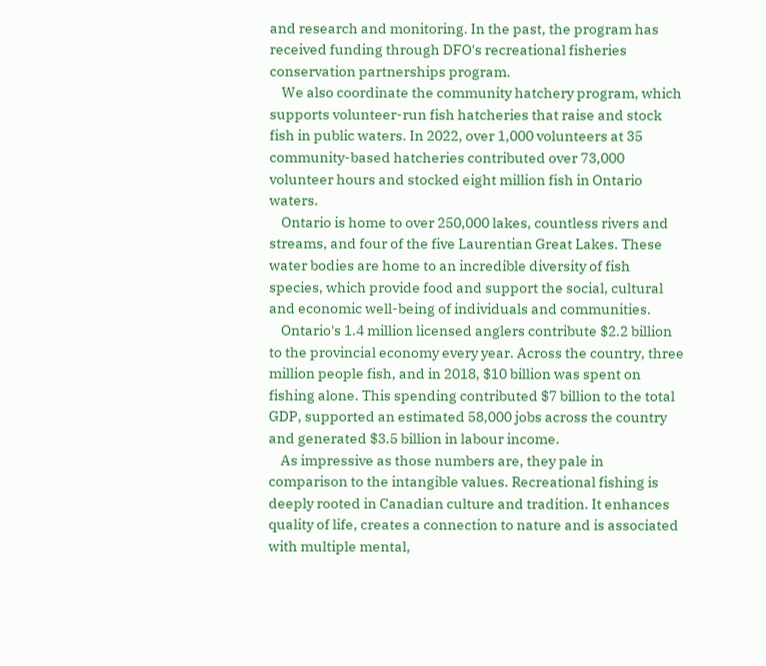and research and monitoring. In the past, the program has received funding through DFO's recreational fisheries conservation partnerships program.
    We also coordinate the community hatchery program, which supports volunteer-run fish hatcheries that raise and stock fish in public waters. In 2022, over 1,000 volunteers at 35 community-based hatcheries contributed over 73,000 volunteer hours and stocked eight million fish in Ontario waters.
    Ontario is home to over 250,000 lakes, countless rivers and streams, and four of the five Laurentian Great Lakes. These water bodies are home to an incredible diversity of fish species, which provide food and support the social, cultural and economic well-being of individuals and communities.
    Ontario's 1.4 million licensed anglers contribute $2.2 billion to the provincial economy every year. Across the country, three million people fish, and in 2018, $10 billion was spent on fishing alone. This spending contributed $7 billion to the total GDP, supported an estimated 58,000 jobs across the country and generated $3.5 billion in labour income.
    As impressive as those numbers are, they pale in comparison to the intangible values. Recreational fishing is deeply rooted in Canadian culture and tradition. It enhances quality of life, creates a connection to nature and is associated with multiple mental,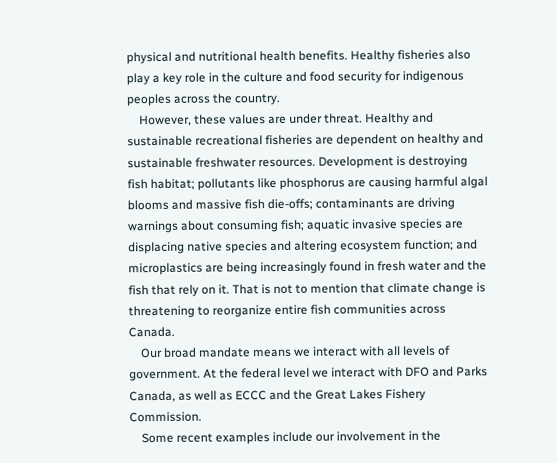physical and nutritional health benefits. Healthy fisheries also play a key role in the culture and food security for indigenous peoples across the country.
    However, these values are under threat. Healthy and sustainable recreational fisheries are dependent on healthy and sustainable freshwater resources. Development is destroying fish habitat; pollutants like phosphorus are causing harmful algal blooms and massive fish die-offs; contaminants are driving warnings about consuming fish; aquatic invasive species are displacing native species and altering ecosystem function; and microplastics are being increasingly found in fresh water and the fish that rely on it. That is not to mention that climate change is threatening to reorganize entire fish communities across Canada.
    Our broad mandate means we interact with all levels of government. At the federal level we interact with DFO and Parks Canada, as well as ECCC and the Great Lakes Fishery Commission.
    Some recent examples include our involvement in the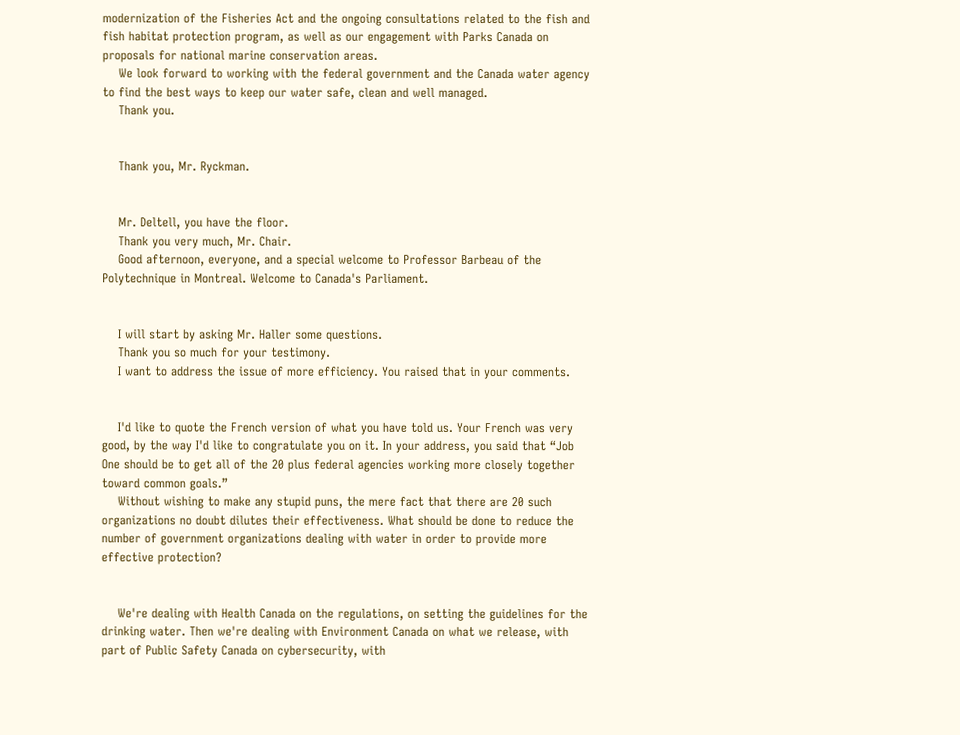modernization of the Fisheries Act and the ongoing consultations related to the fish and fish habitat protection program, as well as our engagement with Parks Canada on proposals for national marine conservation areas.
    We look forward to working with the federal government and the Canada water agency to find the best ways to keep our water safe, clean and well managed.
    Thank you.


    Thank you, Mr. Ryckman.


    Mr. Deltell, you have the floor.
    Thank you very much, Mr. Chair.
    Good afternoon, everyone, and a special welcome to Professor Barbeau of the Polytechnique in Montreal. Welcome to Canada's Parliament.


    I will start by asking Mr. Haller some questions.
    Thank you so much for your testimony.
    I want to address the issue of more efficiency. You raised that in your comments.


    I'd like to quote the French version of what you have told us. Your French was very good, by the way I'd like to congratulate you on it. In your address, you said that “Job One should be to get all of the 20 plus federal agencies working more closely together toward common goals.”
    Without wishing to make any stupid puns, the mere fact that there are 20 such organizations no doubt dilutes their effectiveness. What should be done to reduce the number of government organizations dealing with water in order to provide more effective protection?


    We're dealing with Health Canada on the regulations, on setting the guidelines for the drinking water. Then we're dealing with Environment Canada on what we release, with part of Public Safety Canada on cybersecurity, with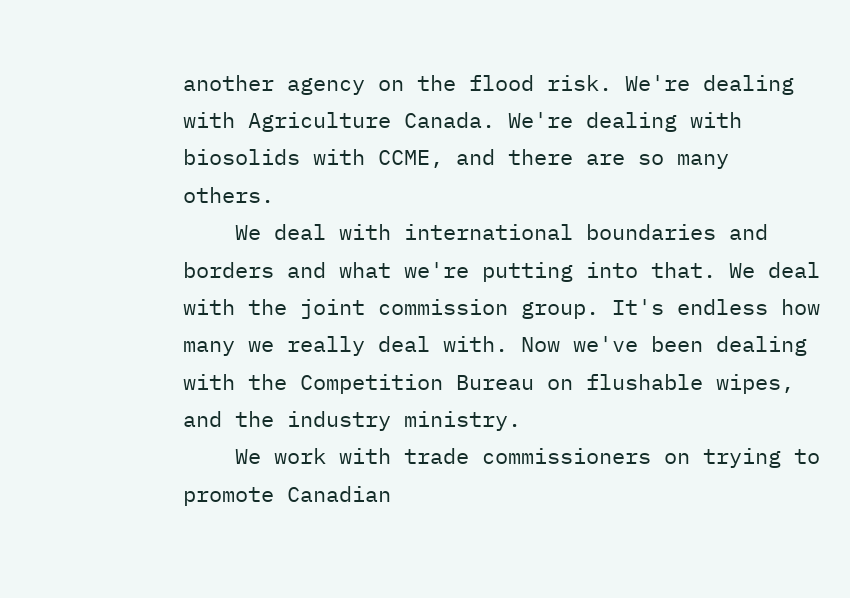another agency on the flood risk. We're dealing with Agriculture Canada. We're dealing with biosolids with CCME, and there are so many others.
    We deal with international boundaries and borders and what we're putting into that. We deal with the joint commission group. It's endless how many we really deal with. Now we've been dealing with the Competition Bureau on flushable wipes, and the industry ministry.
    We work with trade commissioners on trying to promote Canadian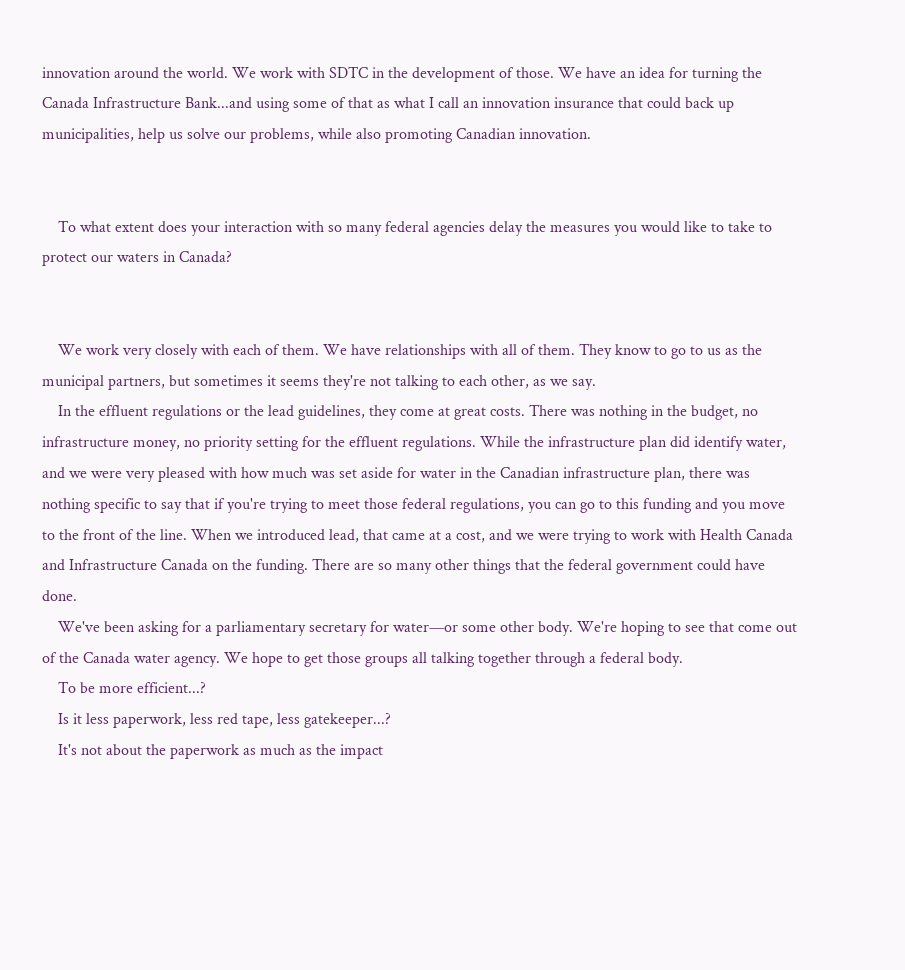innovation around the world. We work with SDTC in the development of those. We have an idea for turning the Canada Infrastructure Bank...and using some of that as what I call an innovation insurance that could back up municipalities, help us solve our problems, while also promoting Canadian innovation.


    To what extent does your interaction with so many federal agencies delay the measures you would like to take to protect our waters in Canada?


    We work very closely with each of them. We have relationships with all of them. They know to go to us as the municipal partners, but sometimes it seems they're not talking to each other, as we say.
    In the effluent regulations or the lead guidelines, they come at great costs. There was nothing in the budget, no infrastructure money, no priority setting for the effluent regulations. While the infrastructure plan did identify water, and we were very pleased with how much was set aside for water in the Canadian infrastructure plan, there was nothing specific to say that if you're trying to meet those federal regulations, you can go to this funding and you move to the front of the line. When we introduced lead, that came at a cost, and we were trying to work with Health Canada and Infrastructure Canada on the funding. There are so many other things that the federal government could have done.
    We've been asking for a parliamentary secretary for water—or some other body. We're hoping to see that come out of the Canada water agency. We hope to get those groups all talking together through a federal body.
    To be more efficient...?
    Is it less paperwork, less red tape, less gatekeeper...?
    It's not about the paperwork as much as the impact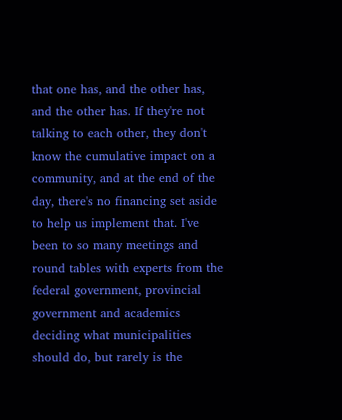that one has, and the other has, and the other has. If they're not talking to each other, they don't know the cumulative impact on a community, and at the end of the day, there's no financing set aside to help us implement that. I've been to so many meetings and round tables with experts from the federal government, provincial government and academics deciding what municipalities should do, but rarely is the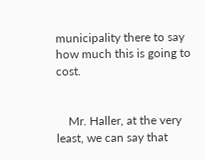municipality there to say how much this is going to cost.


    Mr. Haller, at the very least, we can say that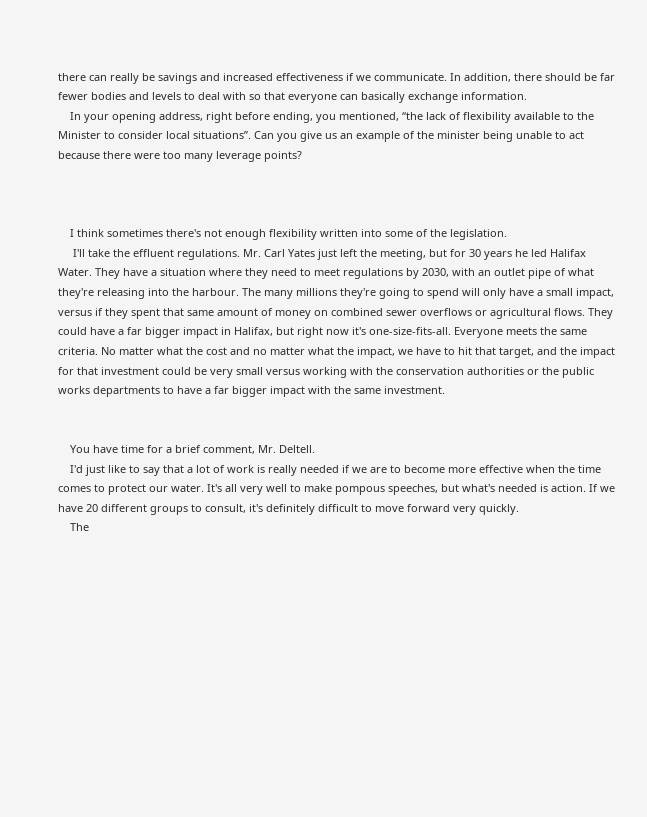there can really be savings and increased effectiveness if we communicate. In addition, there should be far fewer bodies and levels to deal with so that everyone can basically exchange information.
    In your opening address, right before ending, you mentioned, “the lack of flexibility available to the Minister to consider local situations”. Can you give us an example of the minister being unable to act because there were too many leverage points?



    I think sometimes there's not enough flexibility written into some of the legislation.
     I'll take the effluent regulations. Mr. Carl Yates just left the meeting, but for 30 years he led Halifax Water. They have a situation where they need to meet regulations by 2030, with an outlet pipe of what they're releasing into the harbour. The many millions they're going to spend will only have a small impact, versus if they spent that same amount of money on combined sewer overflows or agricultural flows. They could have a far bigger impact in Halifax, but right now it's one-size-fits-all. Everyone meets the same criteria. No matter what the cost and no matter what the impact, we have to hit that target, and the impact for that investment could be very small versus working with the conservation authorities or the public works departments to have a far bigger impact with the same investment.


    You have time for a brief comment, Mr. Deltell.
    I'd just like to say that a lot of work is really needed if we are to become more effective when the time comes to protect our water. It's all very well to make pompous speeches, but what's needed is action. If we have 20 different groups to consult, it's definitely difficult to move forward very quickly.
    The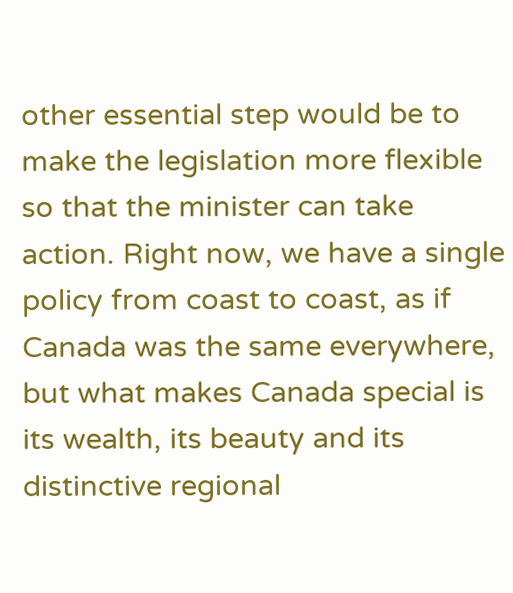other essential step would be to make the legislation more flexible so that the minister can take action. Right now, we have a single policy from coast to coast, as if Canada was the same everywhere, but what makes Canada special is its wealth, its beauty and its distinctive regional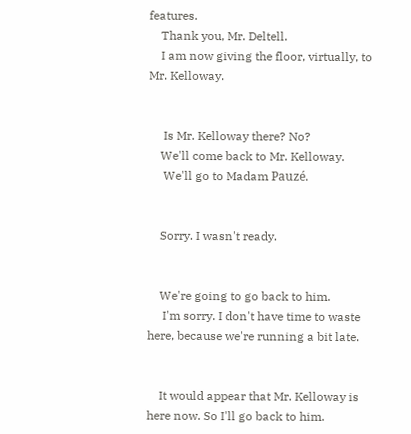features.
    Thank you, Mr. Deltell.
    I am now giving the floor, virtually, to Mr. Kelloway.


     Is Mr. Kelloway there? No?
    We'll come back to Mr. Kelloway.
     We'll go to Madam Pauzé.


    Sorry. I wasn't ready.


    We're going to go back to him.
     I'm sorry. I don't have time to waste here, because we're running a bit late.


    It would appear that Mr. Kelloway is here now. So I'll go back to him.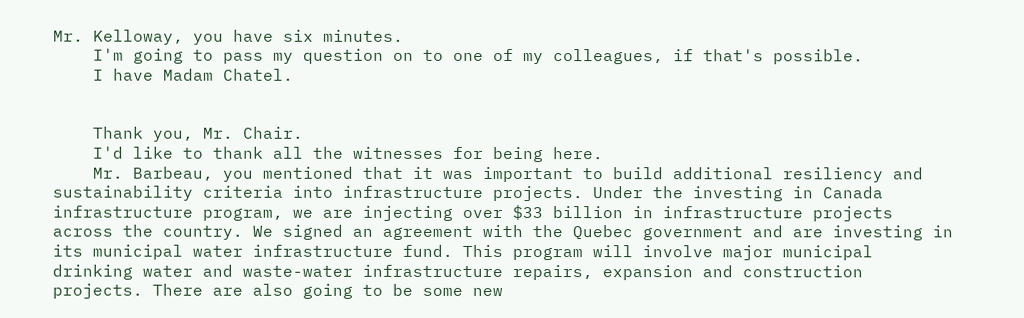Mr. Kelloway, you have six minutes.
    I'm going to pass my question on to one of my colleagues, if that's possible.
    I have Madam Chatel.


    Thank you, Mr. Chair.
    I'd like to thank all the witnesses for being here.
    Mr. Barbeau, you mentioned that it was important to build additional resiliency and sustainability criteria into infrastructure projects. Under the investing in Canada infrastructure program, we are injecting over $33 billion in infrastructure projects across the country. We signed an agreement with the Quebec government and are investing in its municipal water infrastructure fund. This program will involve major municipal drinking water and waste-water infrastructure repairs, expansion and construction projects. There are also going to be some new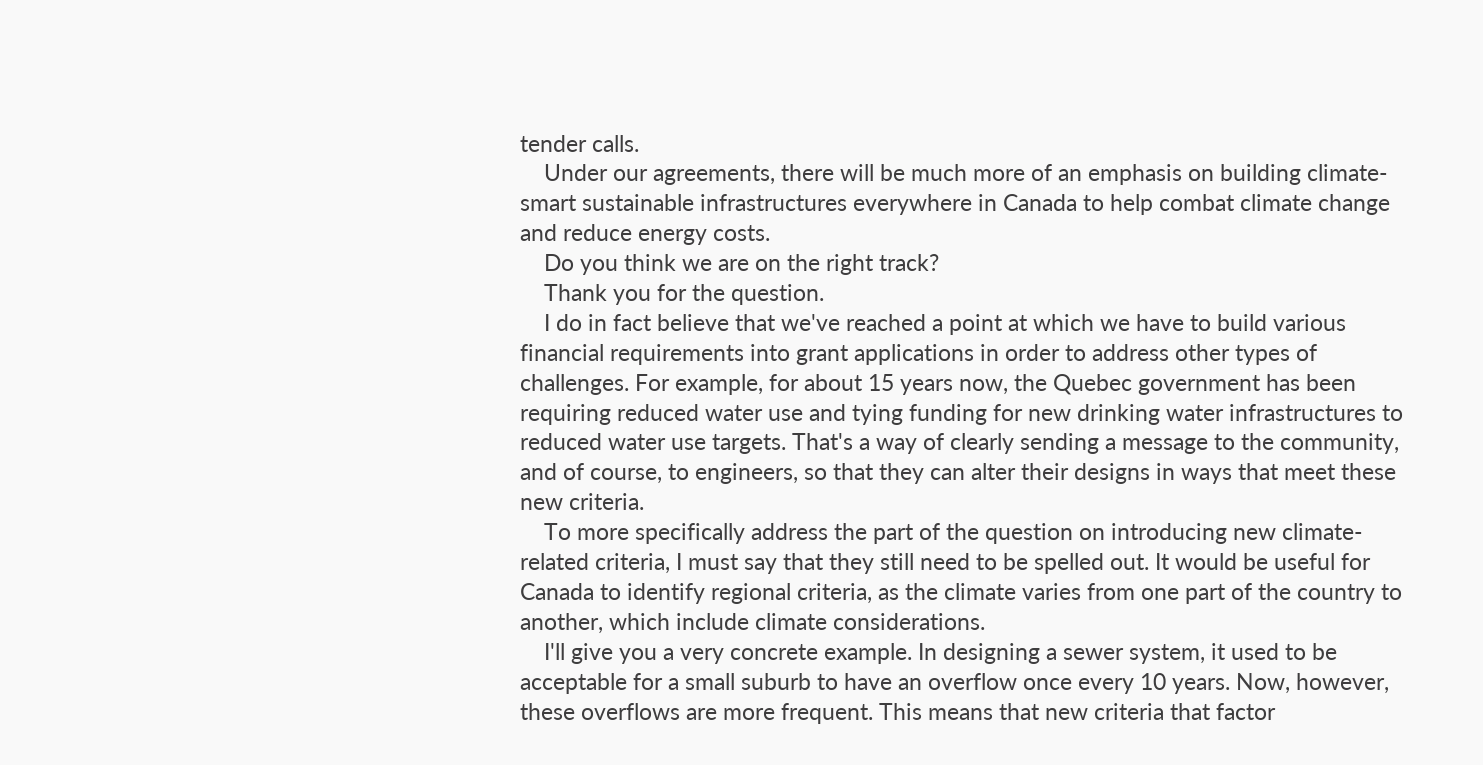tender calls.
    Under our agreements, there will be much more of an emphasis on building climate-smart sustainable infrastructures everywhere in Canada to help combat climate change and reduce energy costs.
    Do you think we are on the right track?
    Thank you for the question.
    I do in fact believe that we've reached a point at which we have to build various financial requirements into grant applications in order to address other types of challenges. For example, for about 15 years now, the Quebec government has been requiring reduced water use and tying funding for new drinking water infrastructures to reduced water use targets. That's a way of clearly sending a message to the community, and of course, to engineers, so that they can alter their designs in ways that meet these new criteria.
    To more specifically address the part of the question on introducing new climate-related criteria, I must say that they still need to be spelled out. It would be useful for Canada to identify regional criteria, as the climate varies from one part of the country to another, which include climate considerations.
    I'll give you a very concrete example. In designing a sewer system, it used to be acceptable for a small suburb to have an overflow once every 10 years. Now, however, these overflows are more frequent. This means that new criteria that factor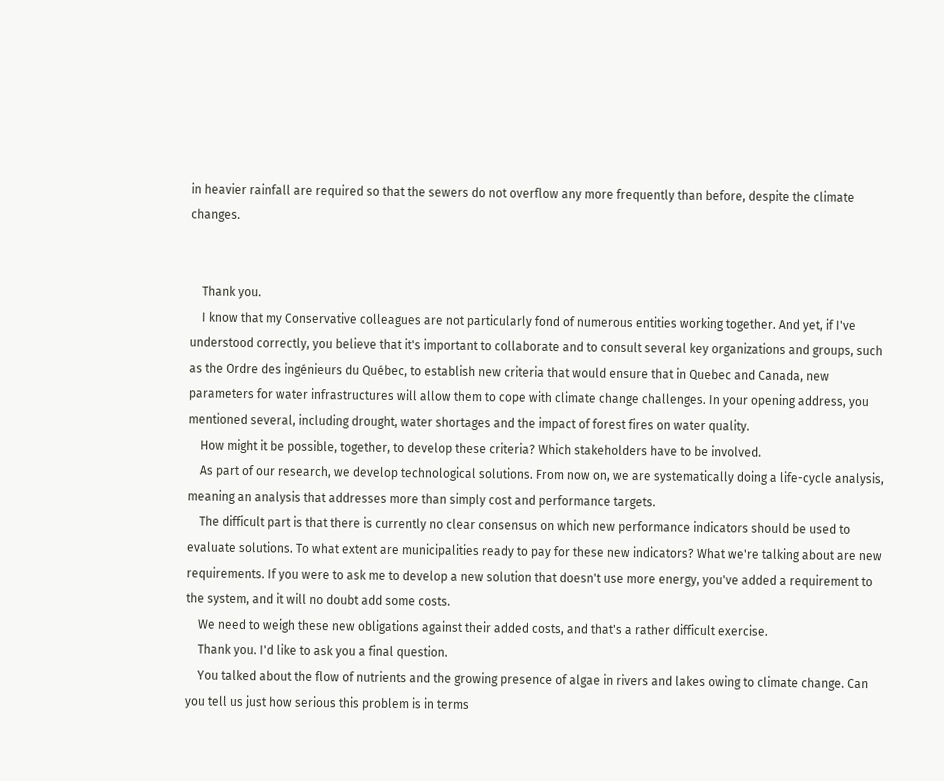in heavier rainfall are required so that the sewers do not overflow any more frequently than before, despite the climate changes.


    Thank you.
    I know that my Conservative colleagues are not particularly fond of numerous entities working together. And yet, if I've understood correctly, you believe that it's important to collaborate and to consult several key organizations and groups, such as the Ordre des ingénieurs du Québec, to establish new criteria that would ensure that in Quebec and Canada, new parameters for water infrastructures will allow them to cope with climate change challenges. In your opening address, you mentioned several, including drought, water shortages and the impact of forest fires on water quality.
    How might it be possible, together, to develop these criteria? Which stakeholders have to be involved.
    As part of our research, we develop technological solutions. From now on, we are systematically doing a life-cycle analysis, meaning an analysis that addresses more than simply cost and performance targets.
    The difficult part is that there is currently no clear consensus on which new performance indicators should be used to evaluate solutions. To what extent are municipalities ready to pay for these new indicators? What we're talking about are new requirements. If you were to ask me to develop a new solution that doesn't use more energy, you've added a requirement to the system, and it will no doubt add some costs.
    We need to weigh these new obligations against their added costs, and that's a rather difficult exercise.
    Thank you. I'd like to ask you a final question.
    You talked about the flow of nutrients and the growing presence of algae in rivers and lakes owing to climate change. Can you tell us just how serious this problem is in terms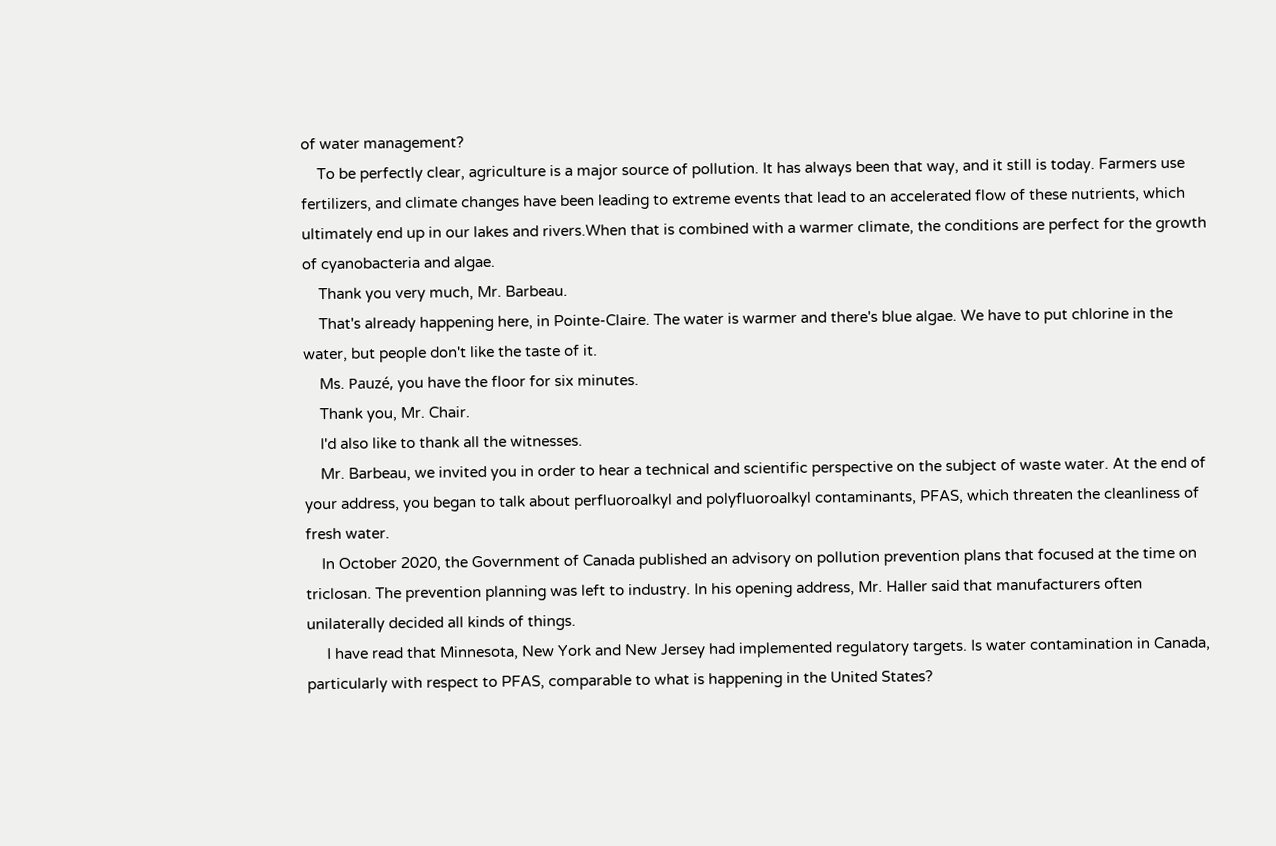of water management?
    To be perfectly clear, agriculture is a major source of pollution. It has always been that way, and it still is today. Farmers use fertilizers, and climate changes have been leading to extreme events that lead to an accelerated flow of these nutrients, which ultimately end up in our lakes and rivers.When that is combined with a warmer climate, the conditions are perfect for the growth of cyanobacteria and algae.
    Thank you very much, Mr. Barbeau.
    That's already happening here, in Pointe-Claire. The water is warmer and there's blue algae. We have to put chlorine in the water, but people don't like the taste of it.
    Ms. Pauzé, you have the floor for six minutes.
    Thank you, Mr. Chair.
    I'd also like to thank all the witnesses.
    Mr. Barbeau, we invited you in order to hear a technical and scientific perspective on the subject of waste water. At the end of your address, you began to talk about perfluoroalkyl and polyfluoroalkyl contaminants, PFAS, which threaten the cleanliness of fresh water.
    In October 2020, the Government of Canada published an advisory on pollution prevention plans that focused at the time on triclosan. The prevention planning was left to industry. In his opening address, Mr. Haller said that manufacturers often unilaterally decided all kinds of things.
     I have read that Minnesota, New York and New Jersey had implemented regulatory targets. Is water contamination in Canada, particularly with respect to PFAS, comparable to what is happening in the United States?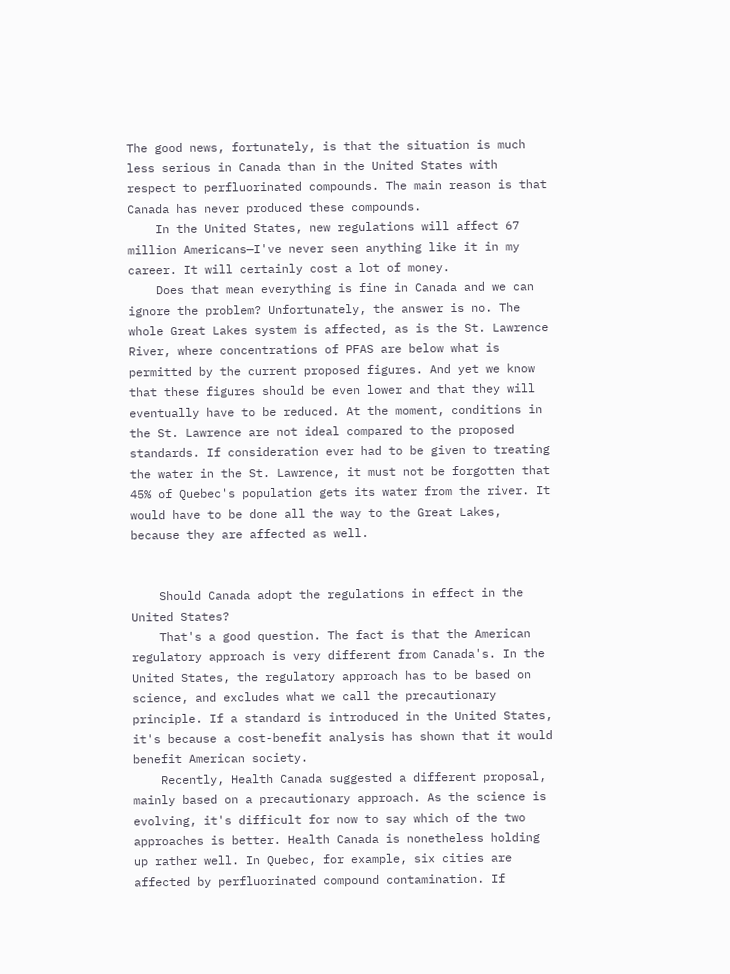The good news, fortunately, is that the situation is much less serious in Canada than in the United States with respect to perfluorinated compounds. The main reason is that Canada has never produced these compounds.
    In the United States, new regulations will affect 67 million Americans—I've never seen anything like it in my career. It will certainly cost a lot of money.
    Does that mean everything is fine in Canada and we can ignore the problem? Unfortunately, the answer is no. The whole Great Lakes system is affected, as is the St. Lawrence River, where concentrations of PFAS are below what is permitted by the current proposed figures. And yet we know that these figures should be even lower and that they will eventually have to be reduced. At the moment, conditions in the St. Lawrence are not ideal compared to the proposed standards. If consideration ever had to be given to treating the water in the St. Lawrence, it must not be forgotten that 45% of Quebec's population gets its water from the river. It would have to be done all the way to the Great Lakes, because they are affected as well.


    Should Canada adopt the regulations in effect in the United States?
    That's a good question. The fact is that the American regulatory approach is very different from Canada's. In the United States, the regulatory approach has to be based on science, and excludes what we call the precautionary principle. If a standard is introduced in the United States, it's because a cost-benefit analysis has shown that it would benefit American society.
    Recently, Health Canada suggested a different proposal, mainly based on a precautionary approach. As the science is evolving, it's difficult for now to say which of the two approaches is better. Health Canada is nonetheless holding up rather well. In Quebec, for example, six cities are affected by perfluorinated compound contamination. If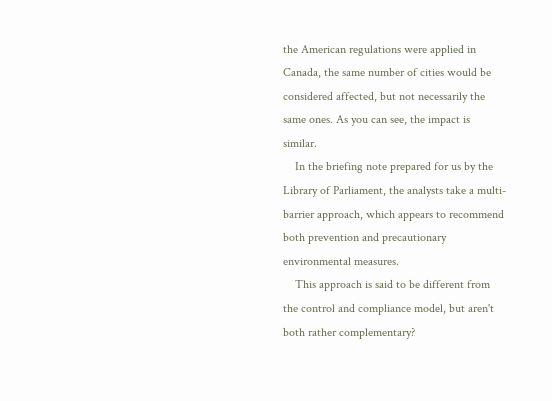the American regulations were applied in Canada, the same number of cities would be considered affected, but not necessarily the same ones. As you can see, the impact is similar.
    In the briefing note prepared for us by the Library of Parliament, the analysts take a multi-barrier approach, which appears to recommend both prevention and precautionary environmental measures.
    This approach is said to be different from the control and compliance model, but aren't both rather complementary?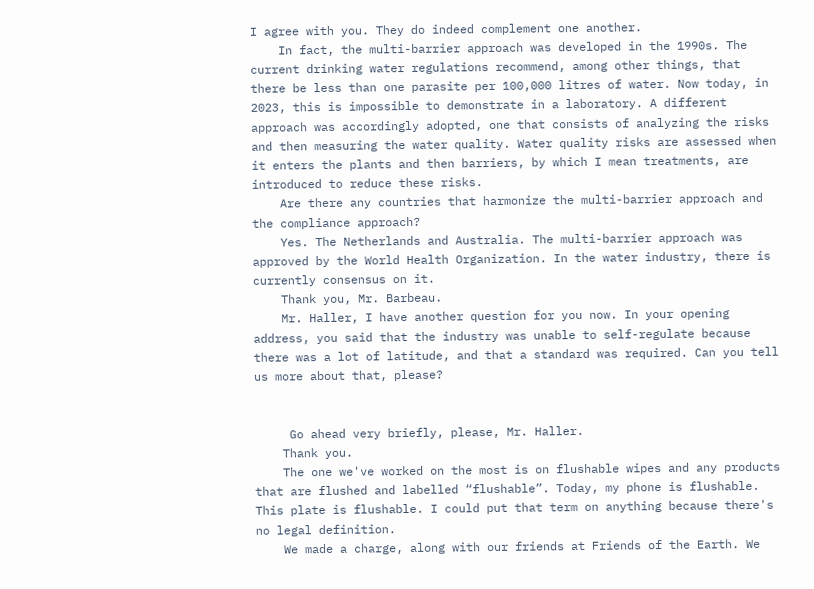I agree with you. They do indeed complement one another.
    In fact, the multi-barrier approach was developed in the 1990s. The current drinking water regulations recommend, among other things, that there be less than one parasite per 100,000 litres of water. Now today, in 2023, this is impossible to demonstrate in a laboratory. A different approach was accordingly adopted, one that consists of analyzing the risks and then measuring the water quality. Water quality risks are assessed when it enters the plants and then barriers, by which I mean treatments, are introduced to reduce these risks.
    Are there any countries that harmonize the multi-barrier approach and the compliance approach?
    Yes. The Netherlands and Australia. The multi-barrier approach was approved by the World Health Organization. In the water industry, there is currently consensus on it.
    Thank you, Mr. Barbeau.
    Mr. Haller, I have another question for you now. In your opening address, you said that the industry was unable to self-regulate because there was a lot of latitude, and that a standard was required. Can you tell us more about that, please?


     Go ahead very briefly, please, Mr. Haller.
    Thank you.
    The one we've worked on the most is on flushable wipes and any products that are flushed and labelled “flushable”. Today, my phone is flushable. This plate is flushable. I could put that term on anything because there's no legal definition.
    We made a charge, along with our friends at Friends of the Earth. We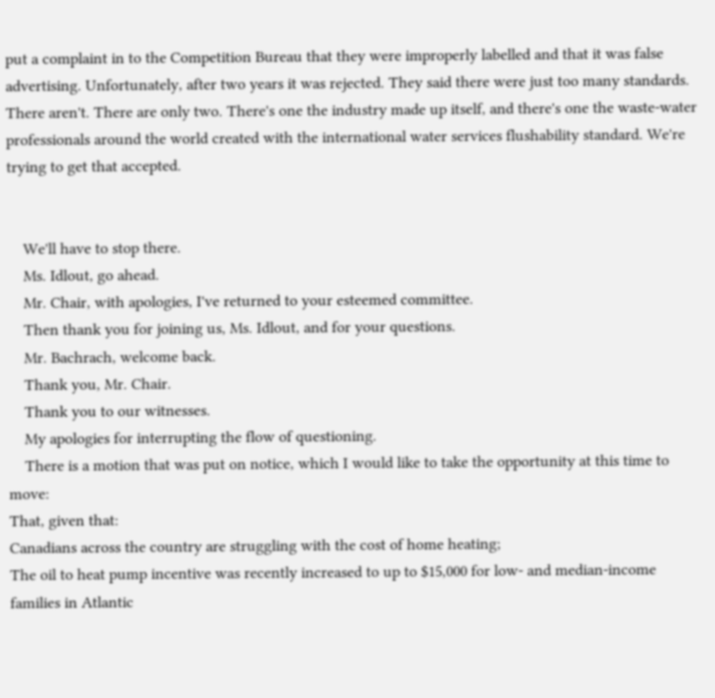put a complaint in to the Competition Bureau that they were improperly labelled and that it was false advertising. Unfortunately, after two years it was rejected. They said there were just too many standards. There aren't. There are only two. There's one the industry made up itself, and there's one the waste-water professionals around the world created with the international water services flushability standard. We're trying to get that accepted.


    We'll have to stop there.
    Ms. Idlout, go ahead.
    Mr. Chair, with apologies, I've returned to your esteemed committee.
    Then thank you for joining us, Ms. Idlout, and for your questions.
    Mr. Bachrach, welcome back.
    Thank you, Mr. Chair.
    Thank you to our witnesses.
    My apologies for interrupting the flow of questioning.
    There is a motion that was put on notice, which I would like to take the opportunity at this time to move:
That, given that:
Canadians across the country are struggling with the cost of home heating;
The oil to heat pump incentive was recently increased to up to $15,000 for low- and median-income families in Atlantic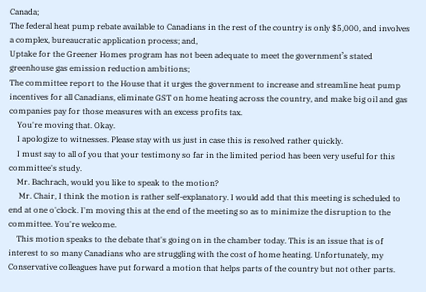Canada;
The federal heat pump rebate available to Canadians in the rest of the country is only $5,000, and involves a complex, bureaucratic application process; and,
Uptake for the Greener Homes program has not been adequate to meet the government’s stated greenhouse gas emission reduction ambitions;
The committee report to the House that it urges the government to increase and streamline heat pump incentives for all Canadians, eliminate GST on home heating across the country, and make big oil and gas companies pay for those measures with an excess profits tax.
    You're moving that. Okay.
    I apologize to witnesses. Please stay with us just in case this is resolved rather quickly.
    I must say to all of you that your testimony so far in the limited period has been very useful for this committee's study.
    Mr. Bachrach, would you like to speak to the motion?
     Mr. Chair, I think the motion is rather self-explanatory. I would add that this meeting is scheduled to end at one o'clock. I'm moving this at the end of the meeting so as to minimize the disruption to the committee. You're welcome.
    This motion speaks to the debate that's going on in the chamber today. This is an issue that is of interest to so many Canadians who are struggling with the cost of home heating. Unfortunately, my Conservative colleagues have put forward a motion that helps parts of the country but not other parts.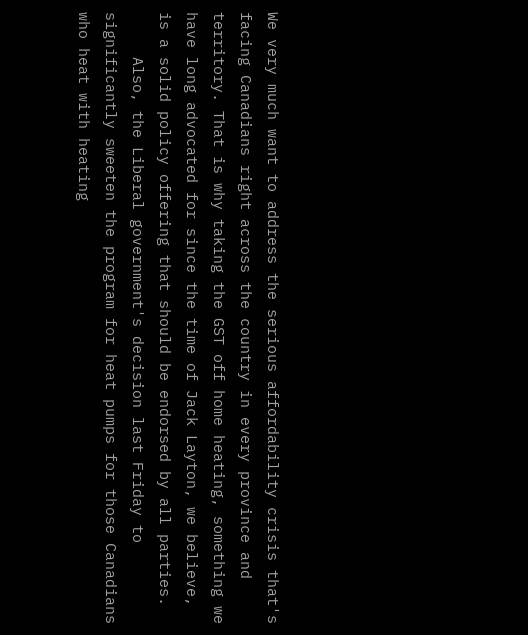We very much want to address the serious affordability crisis that's facing Canadians right across the country in every province and territory. That is why taking the GST off home heating, something we have long advocated for since the time of Jack Layton, we believe, is a solid policy offering that should be endorsed by all parties.
     Also, the Liberal government's decision last Friday to significantly sweeten the program for heat pumps for those Canadians who heat with heating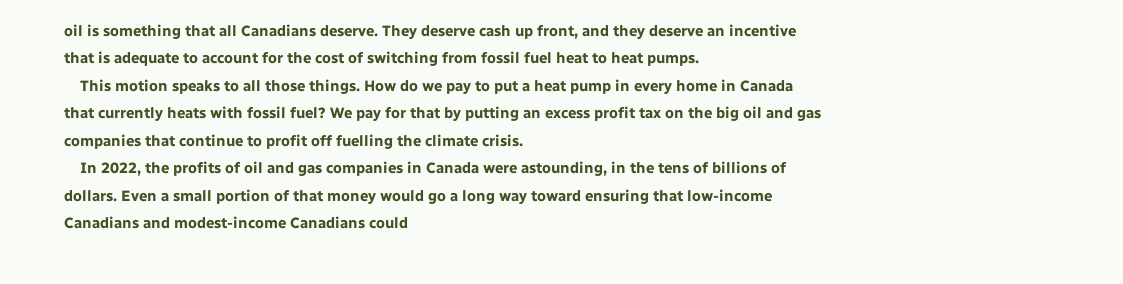oil is something that all Canadians deserve. They deserve cash up front, and they deserve an incentive that is adequate to account for the cost of switching from fossil fuel heat to heat pumps.
    This motion speaks to all those things. How do we pay to put a heat pump in every home in Canada that currently heats with fossil fuel? We pay for that by putting an excess profit tax on the big oil and gas companies that continue to profit off fuelling the climate crisis.
    In 2022, the profits of oil and gas companies in Canada were astounding, in the tens of billions of dollars. Even a small portion of that money would go a long way toward ensuring that low-income Canadians and modest-income Canadians could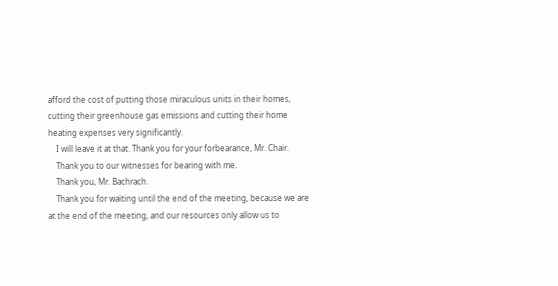afford the cost of putting those miraculous units in their homes, cutting their greenhouse gas emissions and cutting their home heating expenses very significantly.
    I will leave it at that. Thank you for your forbearance, Mr. Chair.
    Thank you to our witnesses for bearing with me.
    Thank you, Mr. Bachrach.
    Thank you for waiting until the end of the meeting, because we are at the end of the meeting, and our resources only allow us to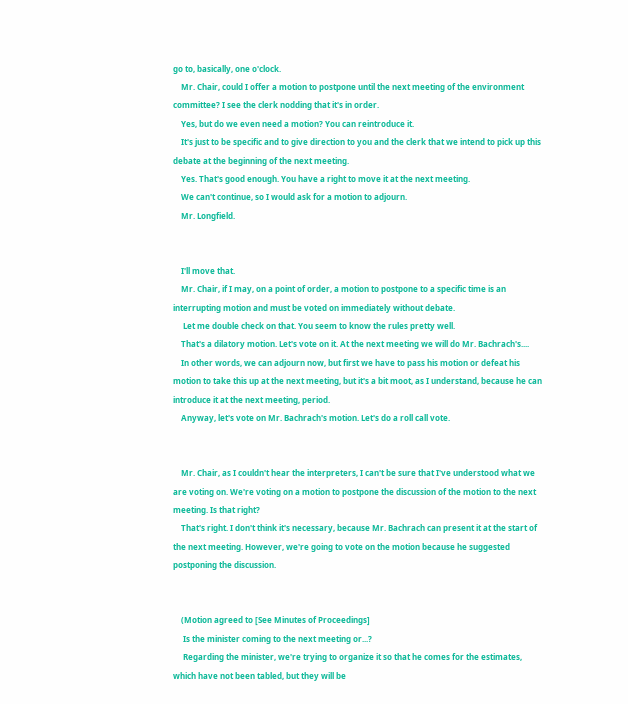go to, basically, one o'clock.
    Mr. Chair, could I offer a motion to postpone until the next meeting of the environment committee? I see the clerk nodding that it's in order.
    Yes, but do we even need a motion? You can reintroduce it.
    It's just to be specific and to give direction to you and the clerk that we intend to pick up this debate at the beginning of the next meeting.
    Yes. That's good enough. You have a right to move it at the next meeting.
    We can't continue, so I would ask for a motion to adjourn.
    Mr. Longfield.


    I'll move that.
    Mr. Chair, if I may, on a point of order, a motion to postpone to a specific time is an interrupting motion and must be voted on immediately without debate.
     Let me double check on that. You seem to know the rules pretty well.
    That's a dilatory motion. Let's vote on it. At the next meeting we will do Mr. Bachrach's....
    In other words, we can adjourn now, but first we have to pass his motion or defeat his motion to take this up at the next meeting, but it's a bit moot, as I understand, because he can introduce it at the next meeting, period.
    Anyway, let's vote on Mr. Bachrach's motion. Let's do a roll call vote.


    Mr. Chair, as I couldn't hear the interpreters, I can't be sure that I've understood what we are voting on. We're voting on a motion to postpone the discussion of the motion to the next meeting. Is that right?
    That's right. I don't think it's necessary, because Mr. Bachrach can present it at the start of the next meeting. However, we're going to vote on the motion because he suggested postponing the discussion.


    (Motion agreed to [See Minutes of Proceedings]
     Is the minister coming to the next meeting or...?
     Regarding the minister, we're trying to organize it so that he comes for the estimates, which have not been tabled, but they will be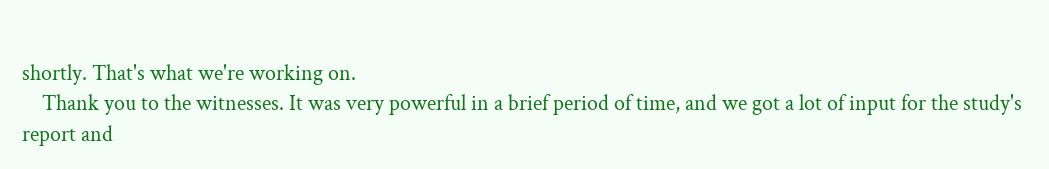shortly. That's what we're working on.
    Thank you to the witnesses. It was very powerful in a brief period of time, and we got a lot of input for the study's report and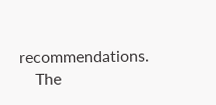recommendations.
    The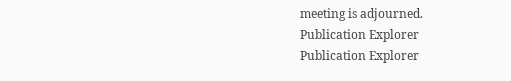meeting is adjourned.
Publication Explorer
Publication Explorer